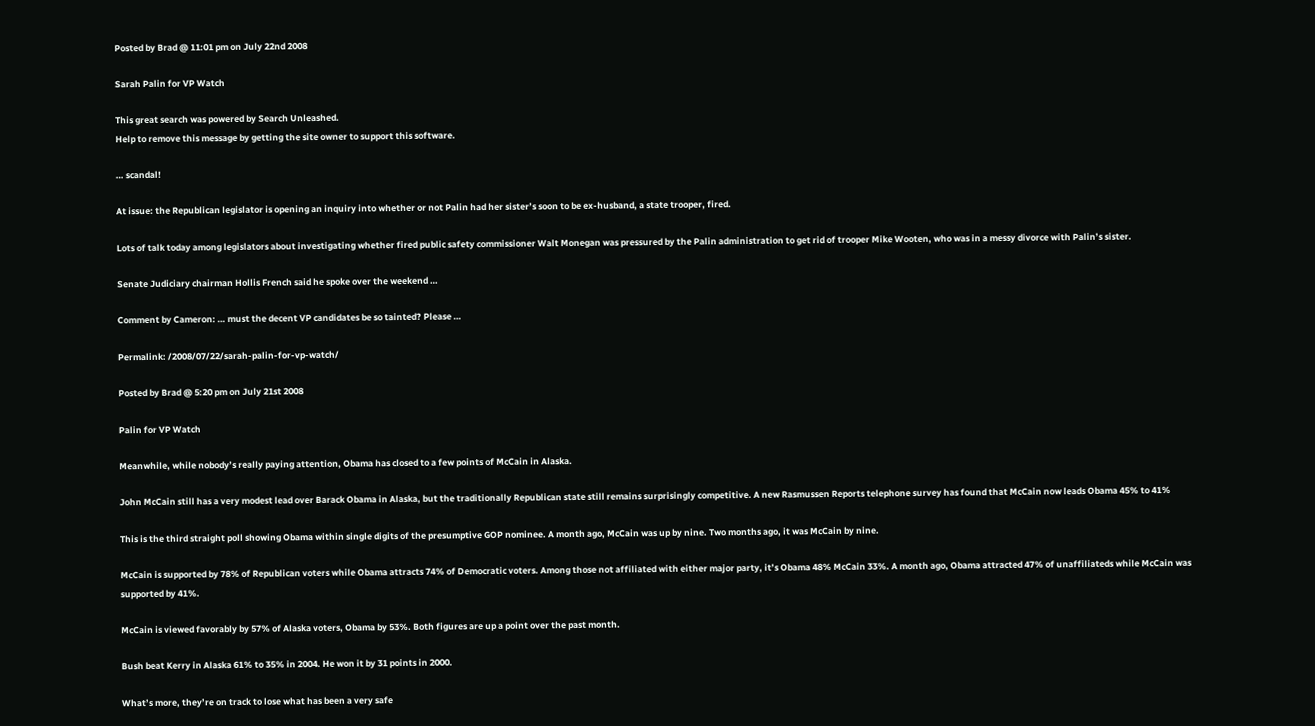Posted by Brad @ 11:01 pm on July 22nd 2008

Sarah Palin for VP Watch

This great search was powered by Search Unleashed.
Help to remove this message by getting the site owner to support this software.

… scandal!

At issue: the Republican legislator is opening an inquiry into whether or not Palin had her sister’s soon to be ex-husband, a state trooper, fired.

Lots of talk today among legislators about investigating whether fired public safety commissioner Walt Monegan was pressured by the Palin administration to get rid of trooper Mike Wooten, who was in a messy divorce with Palin’s sister.

Senate Judiciary chairman Hollis French said he spoke over the weekend …

Comment by Cameron: … must the decent VP candidates be so tainted? Please …

Permalink: /2008/07/22/sarah-palin-for-vp-watch/

Posted by Brad @ 5:20 pm on July 21st 2008

Palin for VP Watch

Meanwhile, while nobody’s really paying attention, Obama has closed to a few points of McCain in Alaska.

John McCain still has a very modest lead over Barack Obama in Alaska, but the traditionally Republican state still remains surprisingly competitive. A new Rasmussen Reports telephone survey has found that McCain now leads Obama 45% to 41%

This is the third straight poll showing Obama within single digits of the presumptive GOP nominee. A month ago, McCain was up by nine. Two months ago, it was McCain by nine.

McCain is supported by 78% of Republican voters while Obama attracts 74% of Democratic voters. Among those not affiliated with either major party, it’s Obama 48% McCain 33%. A month ago, Obama attracted 47% of unaffiliateds while McCain was supported by 41%.

McCain is viewed favorably by 57% of Alaska voters, Obama by 53%. Both figures are up a point over the past month.

Bush beat Kerry in Alaska 61% to 35% in 2004. He won it by 31 points in 2000.

What’s more, they’re on track to lose what has been a very safe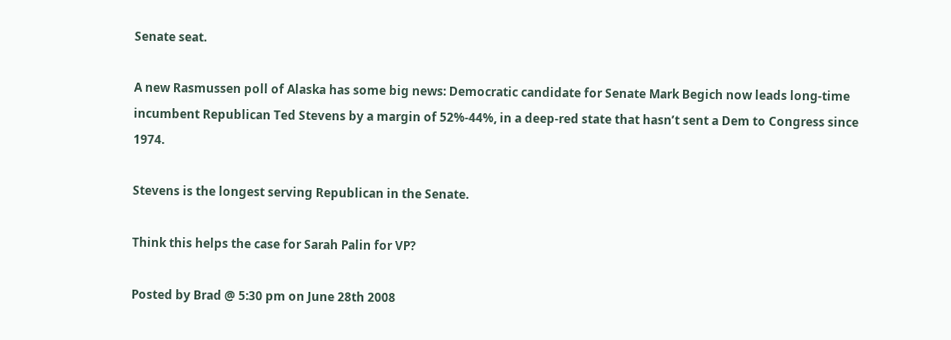Senate seat.

A new Rasmussen poll of Alaska has some big news: Democratic candidate for Senate Mark Begich now leads long-time incumbent Republican Ted Stevens by a margin of 52%-44%, in a deep-red state that hasn’t sent a Dem to Congress since 1974.

Stevens is the longest serving Republican in the Senate.

Think this helps the case for Sarah Palin for VP?

Posted by Brad @ 5:30 pm on June 28th 2008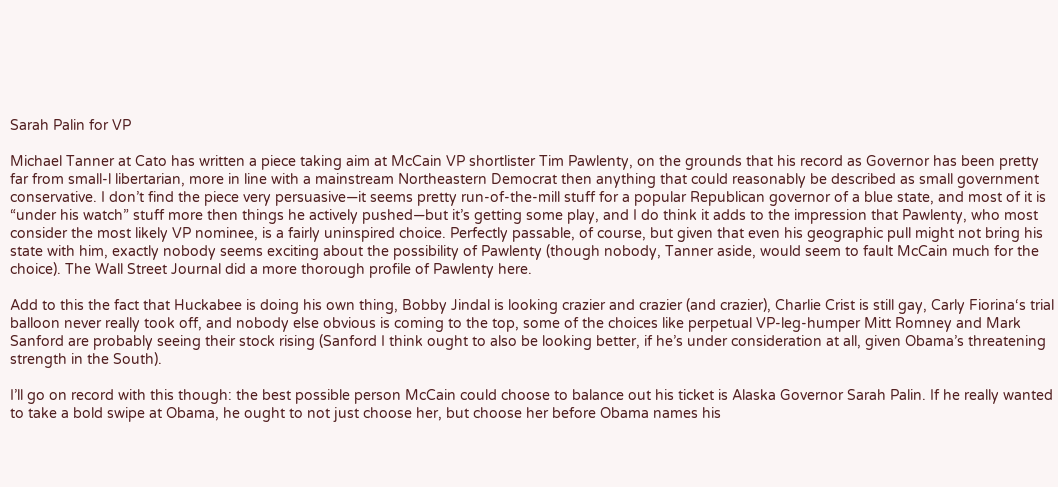Sarah Palin for VP

Michael Tanner at Cato has written a piece taking aim at McCain VP shortlister Tim Pawlenty, on the grounds that his record as Governor has been pretty far from small-l libertarian, more in line with a mainstream Northeastern Democrat then anything that could reasonably be described as small government conservative. I don’t find the piece very persuasive—it seems pretty run-of-the-mill stuff for a popular Republican governor of a blue state, and most of it is “under his watch” stuff more then things he actively pushed—but it’s getting some play, and I do think it adds to the impression that Pawlenty, who most consider the most likely VP nominee, is a fairly uninspired choice. Perfectly passable, of course, but given that even his geographic pull might not bring his state with him, exactly nobody seems exciting about the possibility of Pawlenty (though nobody, Tanner aside, would seem to fault McCain much for the choice). The Wall Street Journal did a more thorough profile of Pawlenty here.

Add to this the fact that Huckabee is doing his own thing, Bobby Jindal is looking crazier and crazier (and crazier), Charlie Crist is still gay, Carly Fiorina‘s trial balloon never really took off, and nobody else obvious is coming to the top, some of the choices like perpetual VP-leg-humper Mitt Romney and Mark Sanford are probably seeing their stock rising (Sanford I think ought to also be looking better, if he’s under consideration at all, given Obama’s threatening strength in the South).

I’ll go on record with this though: the best possible person McCain could choose to balance out his ticket is Alaska Governor Sarah Palin. If he really wanted to take a bold swipe at Obama, he ought to not just choose her, but choose her before Obama names his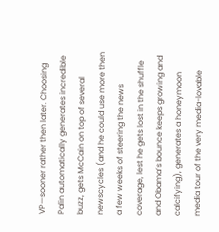VP—sooner rather then later. Choosing Palin automatically generates incredible buzz, gets McCain on top of several newscycles (and he could use more then a few weeks of steering the news coverage, lest he gets lost in the shuffle and Obama’s bounce keeps growing and calcifying), generates a honeymoon media tour of the very media-lovable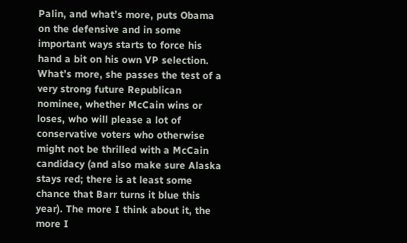Palin, and what’s more, puts Obama on the defensive and in some important ways starts to force his hand a bit on his own VP selection. What’s more, she passes the test of a very strong future Republican nominee, whether McCain wins or loses, who will please a lot of conservative voters who otherwise might not be thrilled with a McCain candidacy (and also make sure Alaska stays red; there is at least some chance that Barr turns it blue this year). The more I think about it, the more I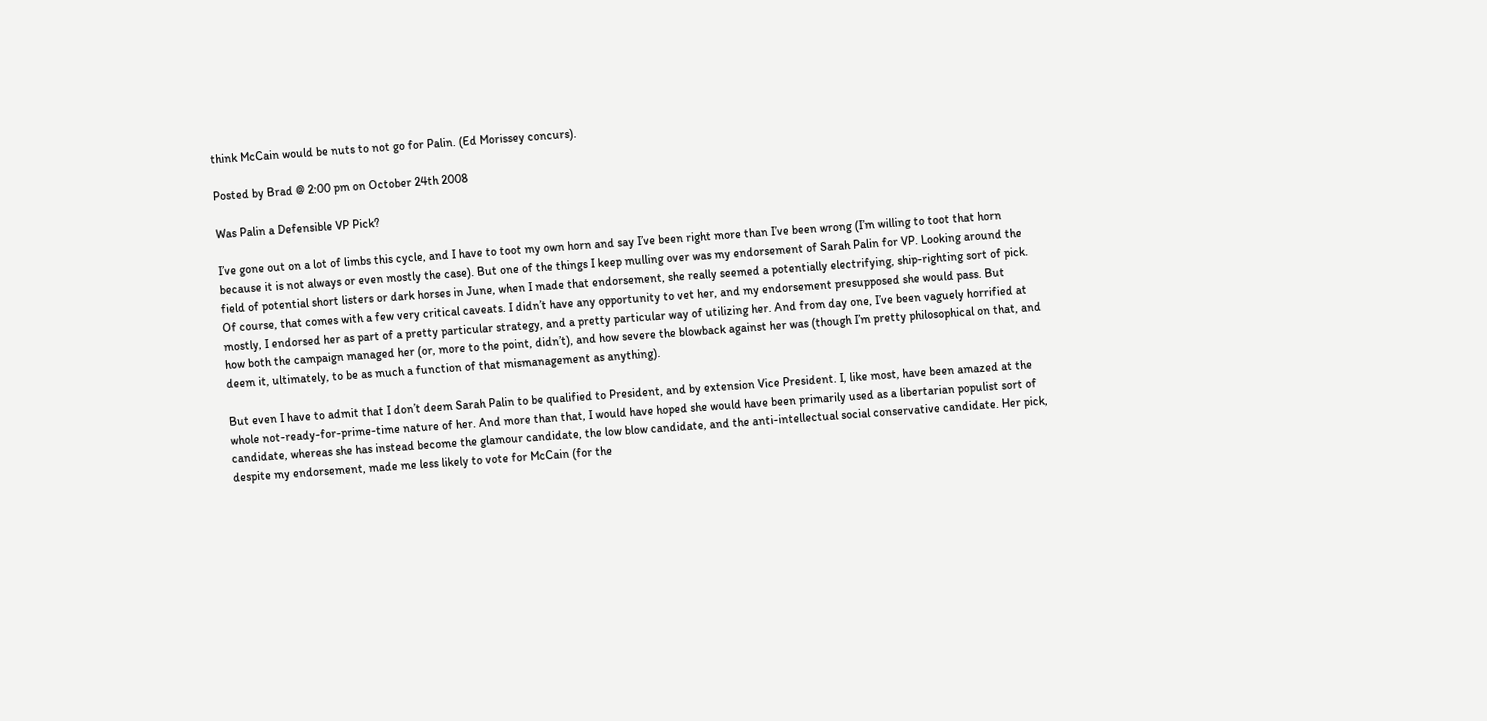think McCain would be nuts to not go for Palin. (Ed Morissey concurs).

Posted by Brad @ 2:00 pm on October 24th 2008

Was Palin a Defensible VP Pick?

I’ve gone out on a lot of limbs this cycle, and I have to toot my own horn and say I’ve been right more than I’ve been wrong (I’m willing to toot that horn because it is not always or even mostly the case). But one of the things I keep mulling over was my endorsement of Sarah Palin for VP. Looking around the field of potential short listers or dark horses in June, when I made that endorsement, she really seemed a potentially electrifying, ship-righting sort of pick. Of course, that comes with a few very critical caveats. I didn’t have any opportunity to vet her, and my endorsement presupposed she would pass. But mostly, I endorsed her as part of a pretty particular strategy, and a pretty particular way of utilizing her. And from day one, I’ve been vaguely horrified at how both the campaign managed her (or, more to the point, didn’t), and how severe the blowback against her was (though I’m pretty philosophical on that, and deem it, ultimately, to be as much a function of that mismanagement as anything).

But even I have to admit that I don’t deem Sarah Palin to be qualified to President, and by extension Vice President. I, like most, have been amazed at the whole not-ready-for-prime-time nature of her. And more than that, I would have hoped she would have been primarily used as a libertarian populist sort of candidate, whereas she has instead become the glamour candidate, the low blow candidate, and the anti-intellectual social conservative candidate. Her pick, despite my endorsement, made me less likely to vote for McCain (for the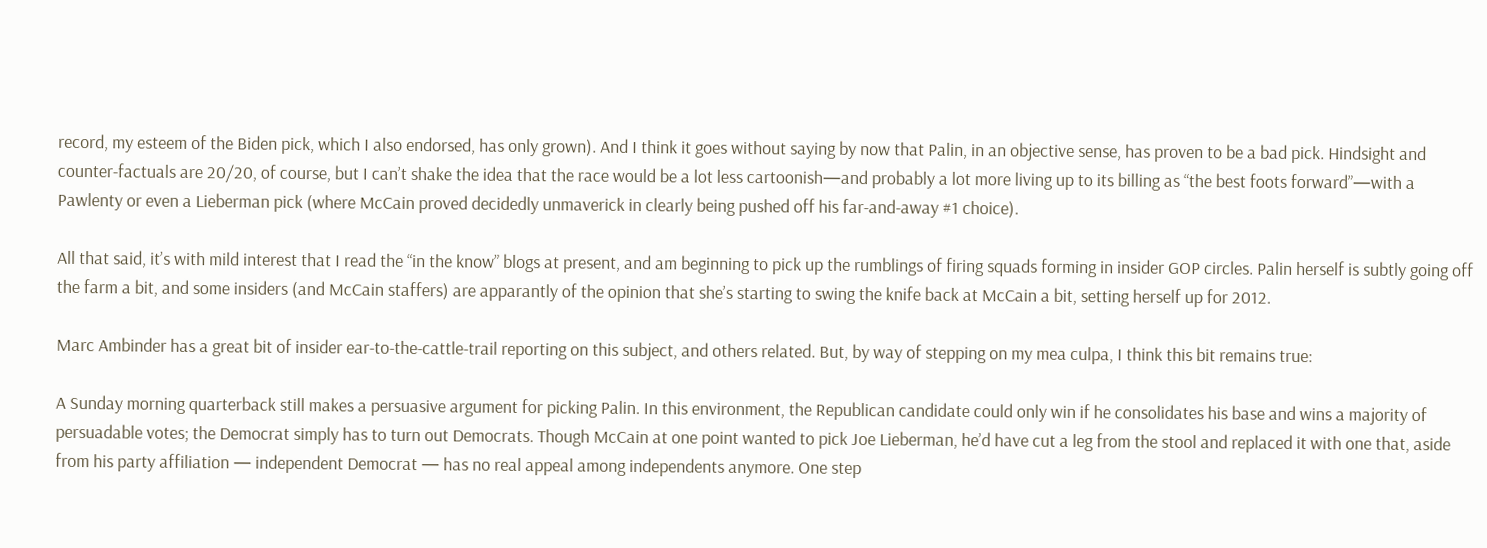record, my esteem of the Biden pick, which I also endorsed, has only grown). And I think it goes without saying by now that Palin, in an objective sense, has proven to be a bad pick. Hindsight and counter-factuals are 20/20, of course, but I can’t shake the idea that the race would be a lot less cartoonish—and probably a lot more living up to its billing as “the best foots forward”—with a Pawlenty or even a Lieberman pick (where McCain proved decidedly unmaverick in clearly being pushed off his far-and-away #1 choice).

All that said, it’s with mild interest that I read the “in the know” blogs at present, and am beginning to pick up the rumblings of firing squads forming in insider GOP circles. Palin herself is subtly going off the farm a bit, and some insiders (and McCain staffers) are apparantly of the opinion that she’s starting to swing the knife back at McCain a bit, setting herself up for 2012.

Marc Ambinder has a great bit of insider ear-to-the-cattle-trail reporting on this subject, and others related. But, by way of stepping on my mea culpa, I think this bit remains true:

A Sunday morning quarterback still makes a persuasive argument for picking Palin. In this environment, the Republican candidate could only win if he consolidates his base and wins a majority of persuadable votes; the Democrat simply has to turn out Democrats. Though McCain at one point wanted to pick Joe Lieberman, he’d have cut a leg from the stool and replaced it with one that, aside from his party affiliation — independent Democrat — has no real appeal among independents anymore. One step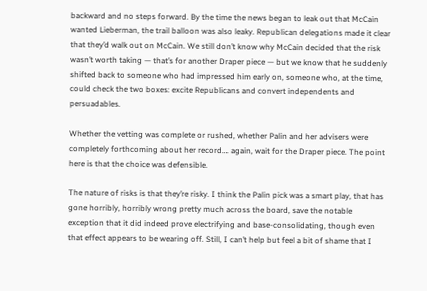backward and no steps forward. By the time the news began to leak out that McCain wanted Lieberman, the trail balloon was also leaky. Republican delegations made it clear that they’d walk out on McCain. We still don’t know why McCain decided that the risk wasn’t worth taking — that’s for another Draper piece — but we know that he suddenly shifted back to someone who had impressed him early on, someone who, at the time, could check the two boxes: excite Republicans and convert independents and persuadables.

Whether the vetting was complete or rushed, whether Palin and her advisers were completely forthcoming about her record…. again, wait for the Draper piece. The point here is that the choice was defensible.

The nature of risks is that they’re risky. I think the Palin pick was a smart play, that has gone horribly, horribly wrong pretty much across the board, save the notable exception that it did indeed prove electrifying and base-consolidating, though even that effect appears to be wearing off. Still, I can’t help but feel a bit of shame that I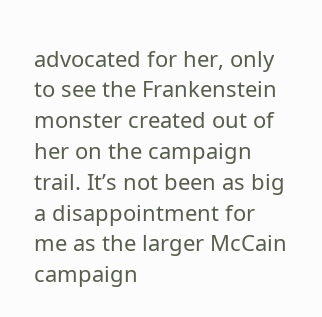advocated for her, only to see the Frankenstein monster created out of her on the campaign trail. It’s not been as big a disappointment for me as the larger McCain campaign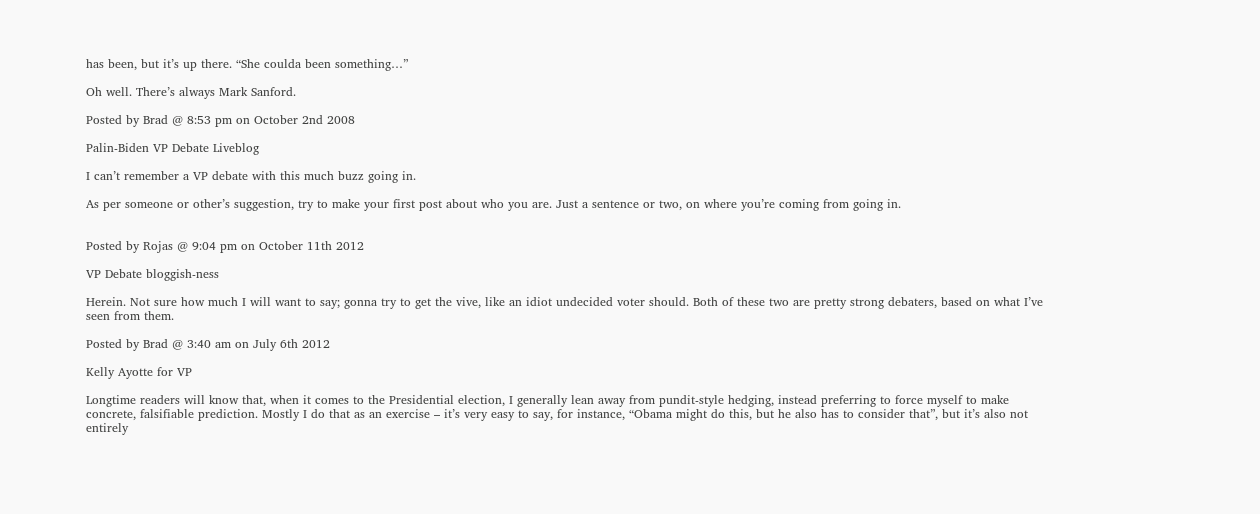has been, but it’s up there. “She coulda been something…”

Oh well. There’s always Mark Sanford.

Posted by Brad @ 8:53 pm on October 2nd 2008

Palin-Biden VP Debate Liveblog

I can’t remember a VP debate with this much buzz going in.

As per someone or other’s suggestion, try to make your first post about who you are. Just a sentence or two, on where you’re coming from going in.


Posted by Rojas @ 9:04 pm on October 11th 2012

VP Debate bloggish-ness

Herein. Not sure how much I will want to say; gonna try to get the vive, like an idiot undecided voter should. Both of these two are pretty strong debaters, based on what I’ve seen from them.

Posted by Brad @ 3:40 am on July 6th 2012

Kelly Ayotte for VP

Longtime readers will know that, when it comes to the Presidential election, I generally lean away from pundit-style hedging, instead preferring to force myself to make concrete, falsifiable prediction. Mostly I do that as an exercise – it’s very easy to say, for instance, “Obama might do this, but he also has to consider that”, but it’s also not entirely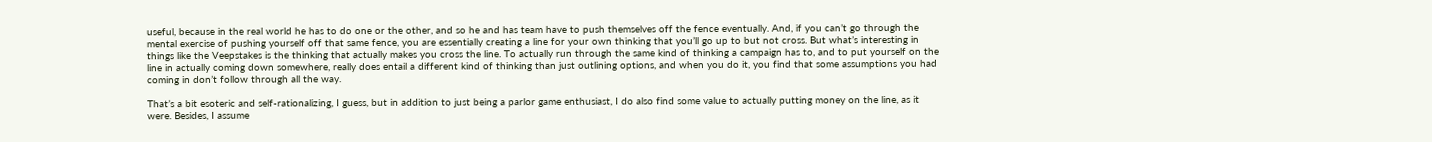useful, because in the real world he has to do one or the other, and so he and has team have to push themselves off the fence eventually. And, if you can’t go through the mental exercise of pushing yourself off that same fence, you are essentially creating a line for your own thinking that you’ll go up to but not cross. But what’s interesting in things like the Veepstakes is the thinking that actually makes you cross the line. To actually run through the same kind of thinking a campaign has to, and to put yourself on the line in actually coming down somewhere, really does entail a different kind of thinking than just outlining options, and when you do it, you find that some assumptions you had coming in don’t follow through all the way.

That’s a bit esoteric and self-rationalizing, I guess, but in addition to just being a parlor game enthusiast, I do also find some value to actually putting money on the line, as it were. Besides, I assume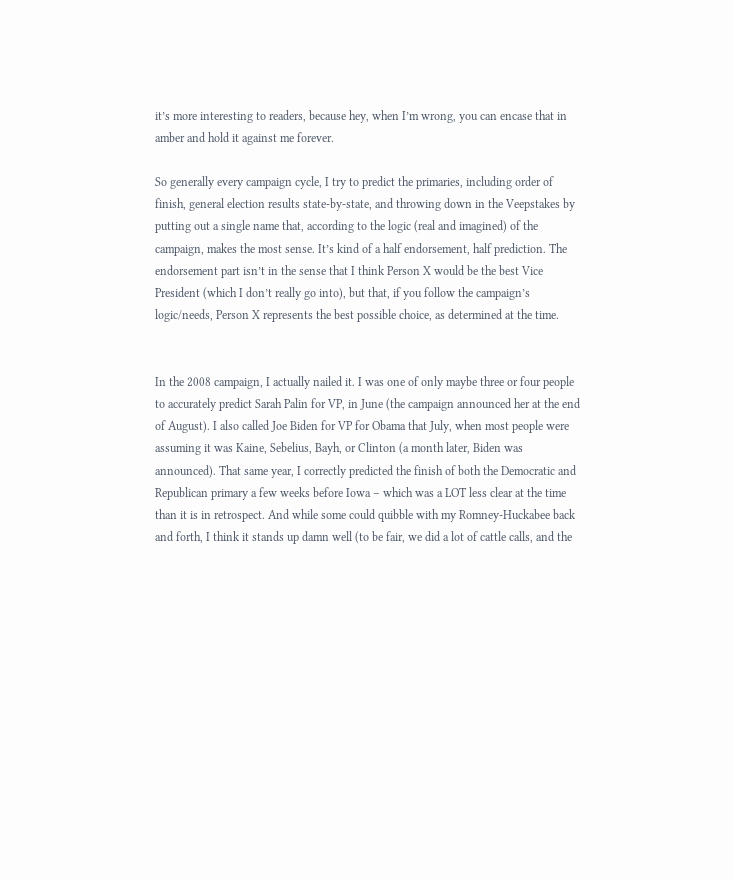it’s more interesting to readers, because hey, when I’m wrong, you can encase that in amber and hold it against me forever.

So generally every campaign cycle, I try to predict the primaries, including order of finish, general election results state-by-state, and throwing down in the Veepstakes by putting out a single name that, according to the logic (real and imagined) of the campaign, makes the most sense. It’s kind of a half endorsement, half prediction. The endorsement part isn’t in the sense that I think Person X would be the best Vice President (which I don’t really go into), but that, if you follow the campaign’s logic/needs, Person X represents the best possible choice, as determined at the time.


In the 2008 campaign, I actually nailed it. I was one of only maybe three or four people to accurately predict Sarah Palin for VP, in June (the campaign announced her at the end of August). I also called Joe Biden for VP for Obama that July, when most people were assuming it was Kaine, Sebelius, Bayh, or Clinton (a month later, Biden was announced). That same year, I correctly predicted the finish of both the Democratic and Republican primary a few weeks before Iowa – which was a LOT less clear at the time than it is in retrospect. And while some could quibble with my Romney-Huckabee back and forth, I think it stands up damn well (to be fair, we did a lot of cattle calls, and the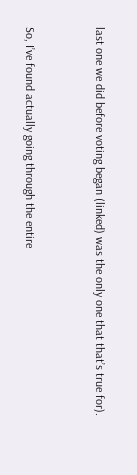last one we did before voting began (linked) was the only one that that’s true for).


So, I’ve found actually going through the entire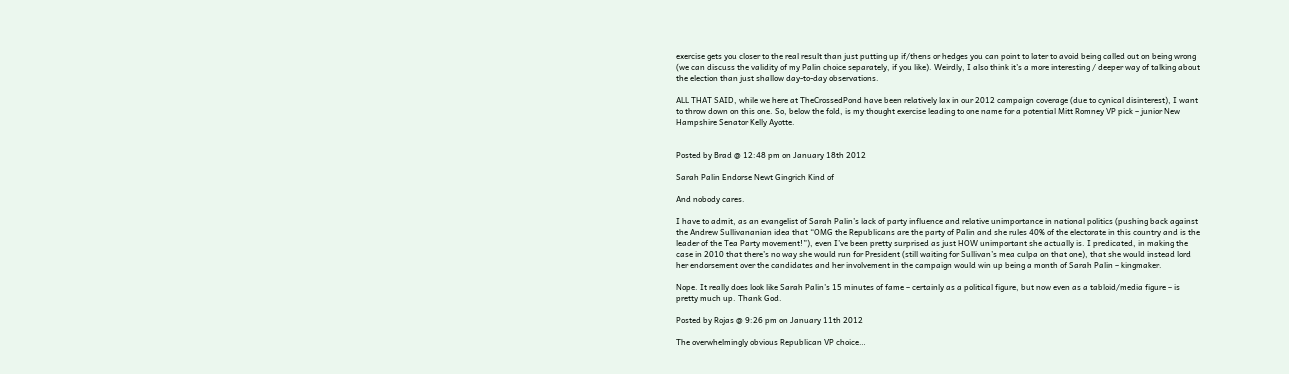exercise gets you closer to the real result than just putting up if/thens or hedges you can point to later to avoid being called out on being wrong (we can discuss the validity of my Palin choice separately, if you like). Weirdly, I also think it’s a more interesting / deeper way of talking about the election than just shallow day-to-day observations.

ALL THAT SAID, while we here at TheCrossedPond have been relatively lax in our 2012 campaign coverage (due to cynical disinterest), I want to throw down on this one. So, below the fold, is my thought exercise leading to one name for a potential Mitt Romney VP pick – junior New Hampshire Senator Kelly Ayotte.


Posted by Brad @ 12:48 pm on January 18th 2012

Sarah Palin Endorse Newt Gingrich Kind of

And nobody cares.

I have to admit, as an evangelist of Sarah Palin’s lack of party influence and relative unimportance in national politics (pushing back against the Andrew Sullivananian idea that “OMG the Republicans are the party of Palin and she rules 40% of the electorate in this country and is the leader of the Tea Party movement!”), even I’ve been pretty surprised as just HOW unimportant she actually is. I predicated, in making the case in 2010 that there’s no way she would run for President (still waiting for Sullivan’s mea culpa on that one), that she would instead lord her endorsement over the candidates and her involvement in the campaign would win up being a month of Sarah Palin – kingmaker.

Nope. It really does look like Sarah Palin’s 15 minutes of fame – certainly as a political figure, but now even as a tabloid/media figure – is pretty much up. Thank God.

Posted by Rojas @ 9:26 pm on January 11th 2012

The overwhelmingly obvious Republican VP choice…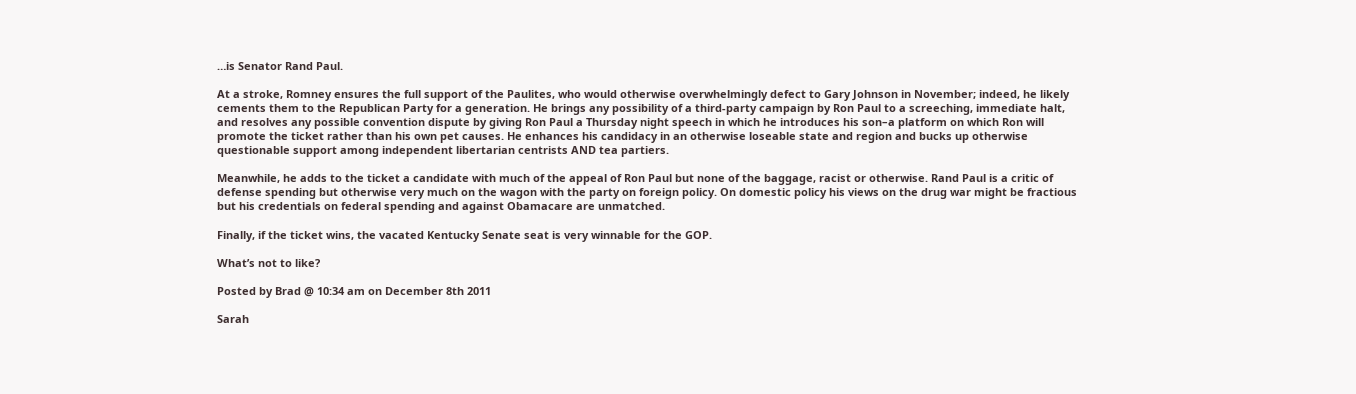…is Senator Rand Paul.

At a stroke, Romney ensures the full support of the Paulites, who would otherwise overwhelmingly defect to Gary Johnson in November; indeed, he likely cements them to the Republican Party for a generation. He brings any possibility of a third-party campaign by Ron Paul to a screeching, immediate halt, and resolves any possible convention dispute by giving Ron Paul a Thursday night speech in which he introduces his son–a platform on which Ron will promote the ticket rather than his own pet causes. He enhances his candidacy in an otherwise loseable state and region and bucks up otherwise questionable support among independent libertarian centrists AND tea partiers.

Meanwhile, he adds to the ticket a candidate with much of the appeal of Ron Paul but none of the baggage, racist or otherwise. Rand Paul is a critic of defense spending but otherwise very much on the wagon with the party on foreign policy. On domestic policy his views on the drug war might be fractious but his credentials on federal spending and against Obamacare are unmatched.

Finally, if the ticket wins, the vacated Kentucky Senate seat is very winnable for the GOP.

What’s not to like?

Posted by Brad @ 10:34 am on December 8th 2011

Sarah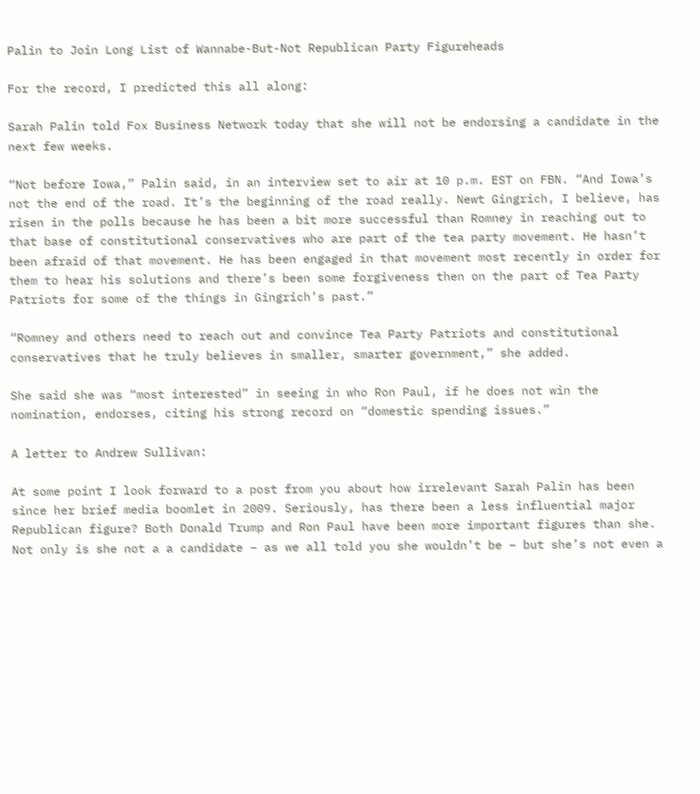Palin to Join Long List of Wannabe-But-Not Republican Party Figureheads

For the record, I predicted this all along:

Sarah Palin told Fox Business Network today that she will not be endorsing a candidate in the next few weeks.

“Not before Iowa,” Palin said, in an interview set to air at 10 p.m. EST on FBN. “And Iowa’s not the end of the road. It’s the beginning of the road really. Newt Gingrich, I believe, has risen in the polls because he has been a bit more successful than Romney in reaching out to that base of constitutional conservatives who are part of the tea party movement. He hasn’t been afraid of that movement. He has been engaged in that movement most recently in order for them to hear his solutions and there’s been some forgiveness then on the part of Tea Party Patriots for some of the things in Gingrich’s past.”

“Romney and others need to reach out and convince Tea Party Patriots and constitutional conservatives that he truly believes in smaller, smarter government,” she added.

She said she was “most interested” in seeing in who Ron Paul, if he does not win the nomination, endorses, citing his strong record on “domestic spending issues.”

A letter to Andrew Sullivan:

At some point I look forward to a post from you about how irrelevant Sarah Palin has been since her brief media boomlet in 2009. Seriously, has there been a less influential major Republican figure? Both Donald Trump and Ron Paul have been more important figures than she. Not only is she not a a candidate – as we all told you she wouldn’t be – but she’s not even a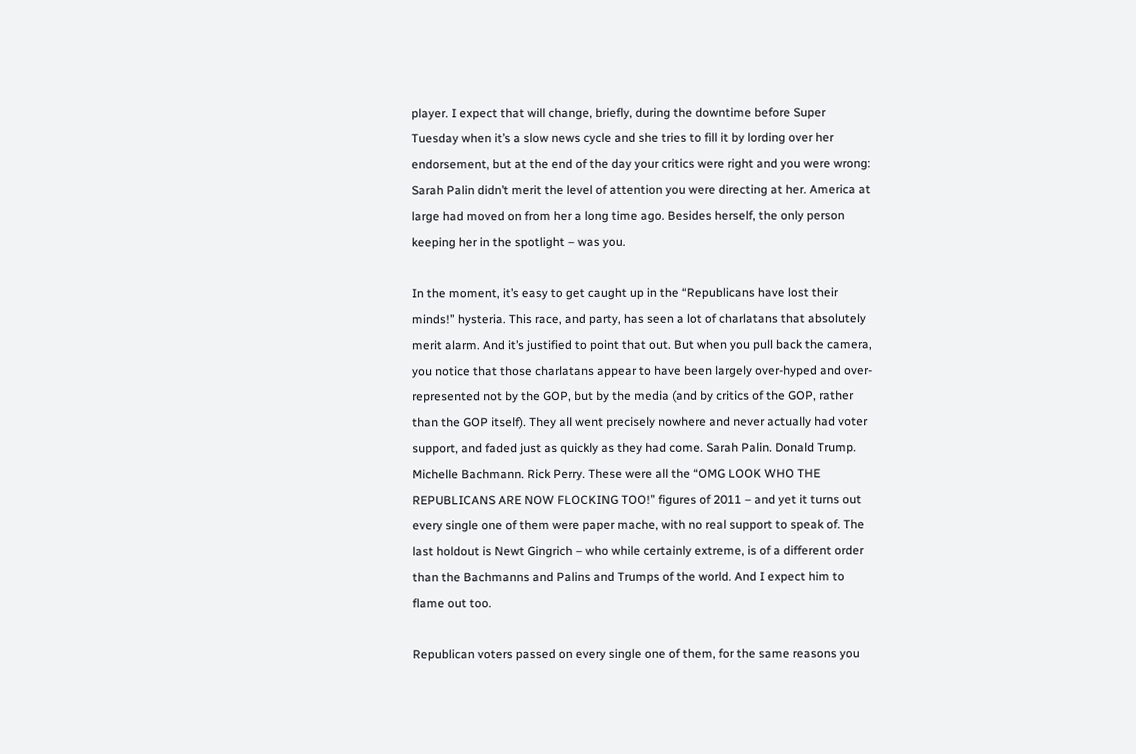player. I expect that will change, briefly, during the downtime before Super Tuesday when it’s a slow news cycle and she tries to fill it by lording over her endorsement, but at the end of the day your critics were right and you were wrong: Sarah Palin didn’t merit the level of attention you were directing at her. America at large had moved on from her a long time ago. Besides herself, the only person keeping her in the spotlight – was you.

In the moment, it’s easy to get caught up in the “Republicans have lost their minds!” hysteria. This race, and party, has seen a lot of charlatans that absolutely merit alarm. And it’s justified to point that out. But when you pull back the camera, you notice that those charlatans appear to have been largely over-hyped and over-represented not by the GOP, but by the media (and by critics of the GOP, rather than the GOP itself). They all went precisely nowhere and never actually had voter support, and faded just as quickly as they had come. Sarah Palin. Donald Trump. Michelle Bachmann. Rick Perry. These were all the “OMG LOOK WHO THE REPUBLICANS ARE NOW FLOCKING TOO!” figures of 2011 – and yet it turns out every single one of them were paper mache, with no real support to speak of. The last holdout is Newt Gingrich – who while certainly extreme, is of a different order than the Bachmanns and Palins and Trumps of the world. And I expect him to flame out too.

Republican voters passed on every single one of them, for the same reasons you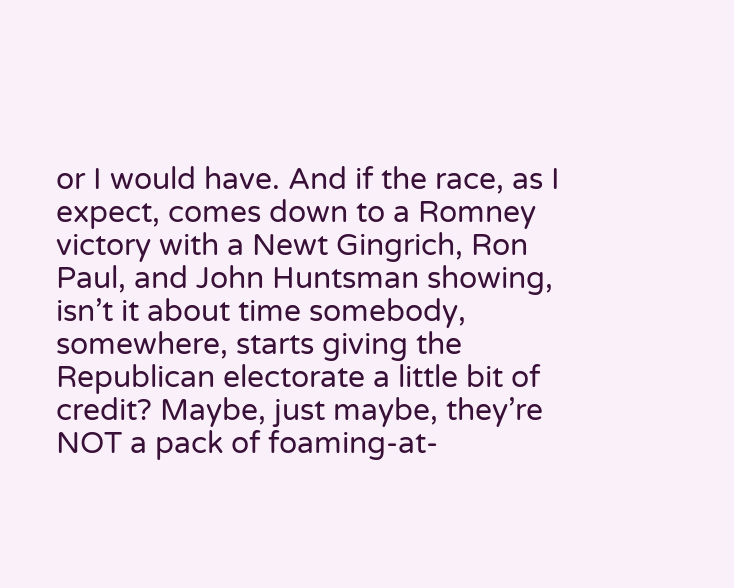or I would have. And if the race, as I expect, comes down to a Romney victory with a Newt Gingrich, Ron Paul, and John Huntsman showing, isn’t it about time somebody, somewhere, starts giving the Republican electorate a little bit of credit? Maybe, just maybe, they’re NOT a pack of foaming-at-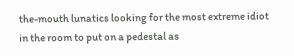the-mouth lunatics looking for the most extreme idiot in the room to put on a pedestal as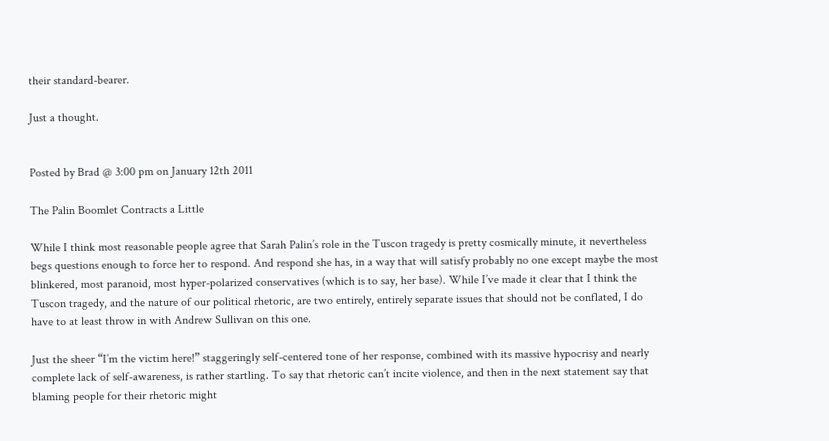their standard-bearer.

Just a thought.


Posted by Brad @ 3:00 pm on January 12th 2011

The Palin Boomlet Contracts a Little

While I think most reasonable people agree that Sarah Palin’s role in the Tuscon tragedy is pretty cosmically minute, it nevertheless begs questions enough to force her to respond. And respond she has, in a way that will satisfy probably no one except maybe the most blinkered, most paranoid, most hyper-polarized conservatives (which is to say, her base). While I’ve made it clear that I think the Tuscon tragedy, and the nature of our political rhetoric, are two entirely, entirely separate issues that should not be conflated, I do have to at least throw in with Andrew Sullivan on this one.

Just the sheer “I’m the victim here!” staggeringly self-centered tone of her response, combined with its massive hypocrisy and nearly complete lack of self-awareness, is rather startling. To say that rhetoric can’t incite violence, and then in the next statement say that blaming people for their rhetoric might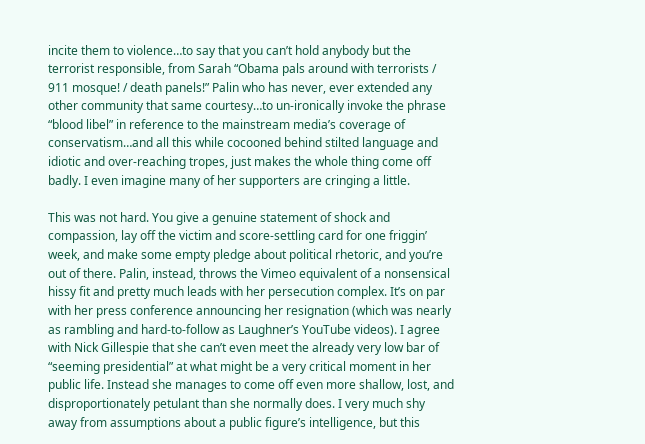incite them to violence…to say that you can’t hold anybody but the terrorist responsible, from Sarah “Obama pals around with terrorists / 911 mosque! / death panels!” Palin who has never, ever extended any other community that same courtesy…to un-ironically invoke the phrase “blood libel” in reference to the mainstream media’s coverage of conservatism…and all this while cocooned behind stilted language and idiotic and over-reaching tropes, just makes the whole thing come off badly. I even imagine many of her supporters are cringing a little.

This was not hard. You give a genuine statement of shock and compassion, lay off the victim and score-settling card for one friggin’ week, and make some empty pledge about political rhetoric, and you’re out of there. Palin, instead, throws the Vimeo equivalent of a nonsensical hissy fit and pretty much leads with her persecution complex. It’s on par with her press conference announcing her resignation (which was nearly as rambling and hard-to-follow as Laughner’s YouTube videos). I agree with Nick Gillespie that she can’t even meet the already very low bar of “seeming presidential” at what might be a very critical moment in her public life. Instead she manages to come off even more shallow, lost, and disproportionately petulant than she normally does. I very much shy away from assumptions about a public figure’s intelligence, but this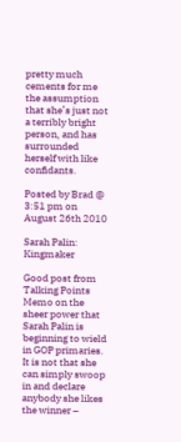pretty much cements for me the assumption that she’s just not a terribly bright person, and has surrounded herself with like confidants.

Posted by Brad @ 3:51 pm on August 26th 2010

Sarah Palin: Kingmaker

Good post from Talking Points Memo on the sheer power that Sarah Palin is beginning to wield in GOP primaries. It is not that she can simply swoop in and declare anybody she likes the winner –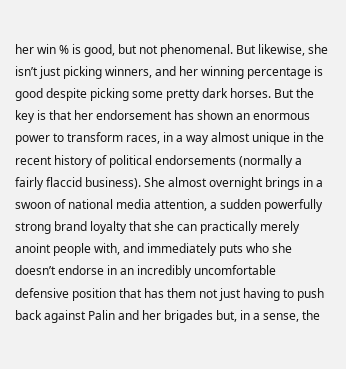her win % is good, but not phenomenal. But likewise, she isn’t just picking winners, and her winning percentage is good despite picking some pretty dark horses. But the key is that her endorsement has shown an enormous power to transform races, in a way almost unique in the recent history of political endorsements (normally a fairly flaccid business). She almost overnight brings in a swoon of national media attention, a sudden powerfully strong brand loyalty that she can practically merely anoint people with, and immediately puts who she doesn’t endorse in an incredibly uncomfortable defensive position that has them not just having to push back against Palin and her brigades but, in a sense, the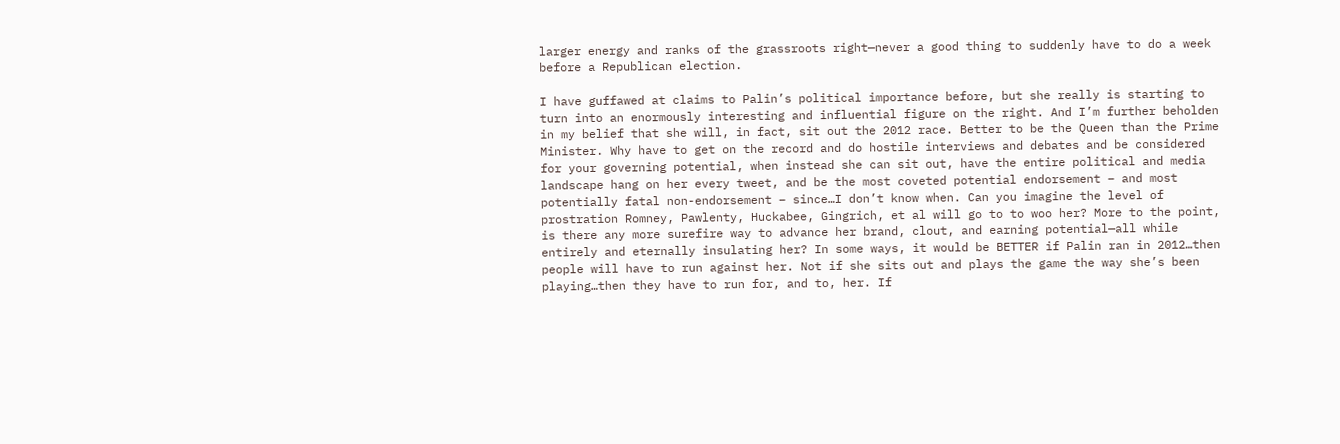larger energy and ranks of the grassroots right—never a good thing to suddenly have to do a week before a Republican election.

I have guffawed at claims to Palin’s political importance before, but she really is starting to turn into an enormously interesting and influential figure on the right. And I’m further beholden in my belief that she will, in fact, sit out the 2012 race. Better to be the Queen than the Prime Minister. Why have to get on the record and do hostile interviews and debates and be considered for your governing potential, when instead she can sit out, have the entire political and media landscape hang on her every tweet, and be the most coveted potential endorsement – and most potentially fatal non-endorsement – since…I don’t know when. Can you imagine the level of prostration Romney, Pawlenty, Huckabee, Gingrich, et al will go to to woo her? More to the point, is there any more surefire way to advance her brand, clout, and earning potential—all while entirely and eternally insulating her? In some ways, it would be BETTER if Palin ran in 2012…then people will have to run against her. Not if she sits out and plays the game the way she’s been playing…then they have to run for, and to, her. If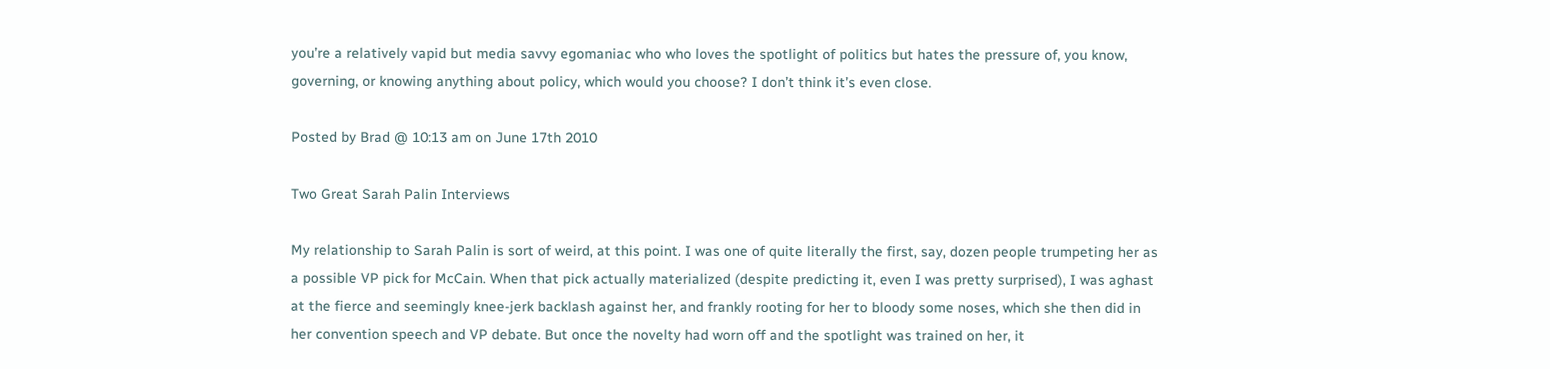you’re a relatively vapid but media savvy egomaniac who who loves the spotlight of politics but hates the pressure of, you know, governing, or knowing anything about policy, which would you choose? I don’t think it’s even close.

Posted by Brad @ 10:13 am on June 17th 2010

Two Great Sarah Palin Interviews

My relationship to Sarah Palin is sort of weird, at this point. I was one of quite literally the first, say, dozen people trumpeting her as a possible VP pick for McCain. When that pick actually materialized (despite predicting it, even I was pretty surprised), I was aghast at the fierce and seemingly knee-jerk backlash against her, and frankly rooting for her to bloody some noses, which she then did in her convention speech and VP debate. But once the novelty had worn off and the spotlight was trained on her, it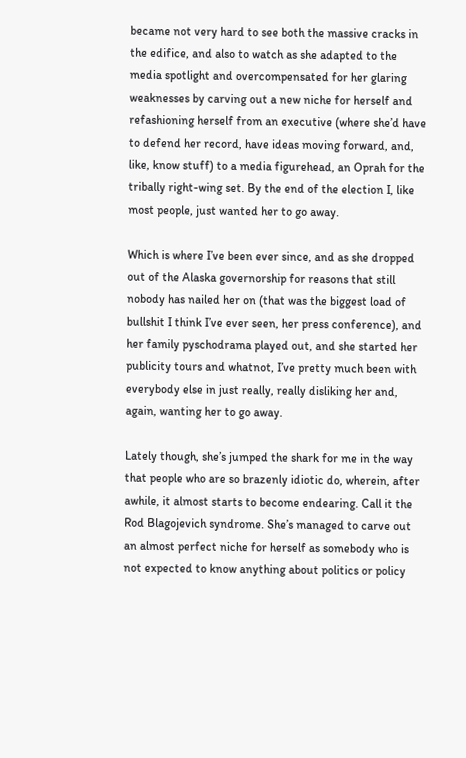became not very hard to see both the massive cracks in the edifice, and also to watch as she adapted to the media spotlight and overcompensated for her glaring weaknesses by carving out a new niche for herself and refashioning herself from an executive (where she’d have to defend her record, have ideas moving forward, and, like, know stuff) to a media figurehead, an Oprah for the tribally right-wing set. By the end of the election I, like most people, just wanted her to go away.

Which is where I’ve been ever since, and as she dropped out of the Alaska governorship for reasons that still nobody has nailed her on (that was the biggest load of bullshit I think I’ve ever seen, her press conference), and her family pyschodrama played out, and she started her publicity tours and whatnot, I’ve pretty much been with everybody else in just really, really disliking her and, again, wanting her to go away.

Lately though, she’s jumped the shark for me in the way that people who are so brazenly idiotic do, wherein, after awhile, it almost starts to become endearing. Call it the Rod Blagojevich syndrome. She’s managed to carve out an almost perfect niche for herself as somebody who is not expected to know anything about politics or policy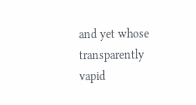and yet whose transparently vapid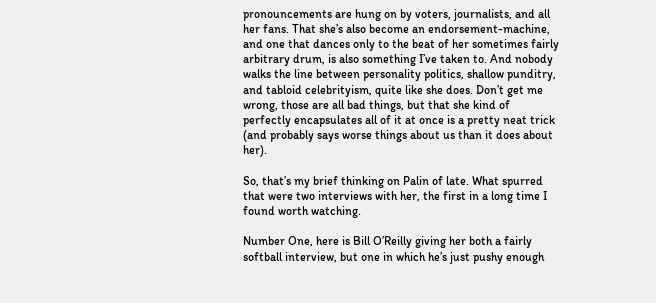pronouncements are hung on by voters, journalists, and all her fans. That she’s also become an endorsement-machine, and one that dances only to the beat of her sometimes fairly arbitrary drum, is also something I’ve taken to. And nobody walks the line between personality politics, shallow punditry, and tabloid celebrityism, quite like she does. Don’t get me wrong, those are all bad things, but that she kind of perfectly encapsulates all of it at once is a pretty neat trick (and probably says worse things about us than it does about her).

So, that’s my brief thinking on Palin of late. What spurred that were two interviews with her, the first in a long time I found worth watching.

Number One, here is Bill O’Reilly giving her both a fairly softball interview, but one in which he’s just pushy enough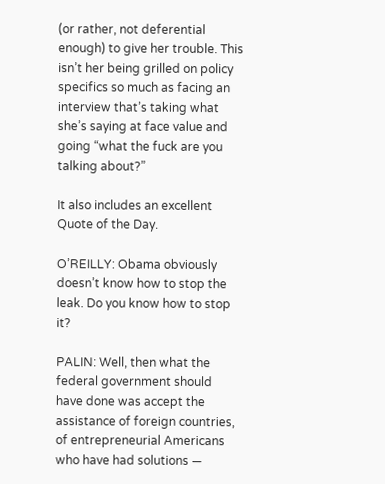(or rather, not deferential enough) to give her trouble. This isn’t her being grilled on policy specifics so much as facing an interview that’s taking what she’s saying at face value and going “what the fuck are you talking about?”

It also includes an excellent Quote of the Day.

O’REILLY: Obama obviously doesn’t know how to stop the leak. Do you know how to stop it?

PALIN: Well, then what the federal government should have done was accept the assistance of foreign countries, of entrepreneurial Americans who have had solutions —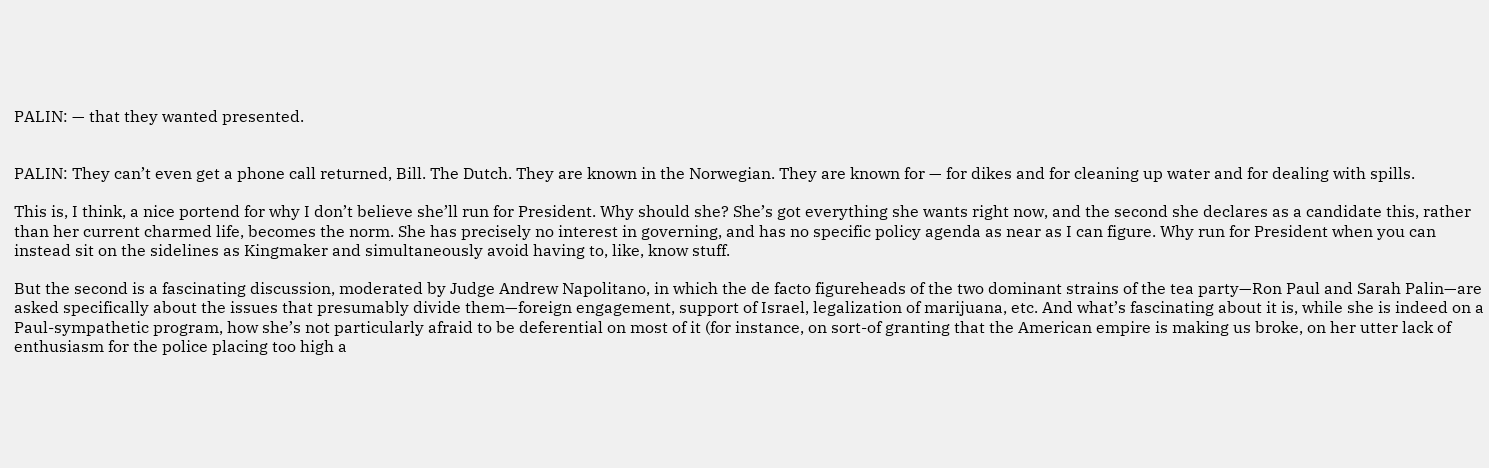PALIN: — that they wanted presented.


PALIN: They can’t even get a phone call returned, Bill. The Dutch. They are known in the Norwegian. They are known for — for dikes and for cleaning up water and for dealing with spills.

This is, I think, a nice portend for why I don’t believe she’ll run for President. Why should she? She’s got everything she wants right now, and the second she declares as a candidate this, rather than her current charmed life, becomes the norm. She has precisely no interest in governing, and has no specific policy agenda as near as I can figure. Why run for President when you can instead sit on the sidelines as Kingmaker and simultaneously avoid having to, like, know stuff.

But the second is a fascinating discussion, moderated by Judge Andrew Napolitano, in which the de facto figureheads of the two dominant strains of the tea party—Ron Paul and Sarah Palin—are asked specifically about the issues that presumably divide them—foreign engagement, support of Israel, legalization of marijuana, etc. And what’s fascinating about it is, while she is indeed on a Paul-sympathetic program, how she’s not particularly afraid to be deferential on most of it (for instance, on sort-of granting that the American empire is making us broke, on her utter lack of enthusiasm for the police placing too high a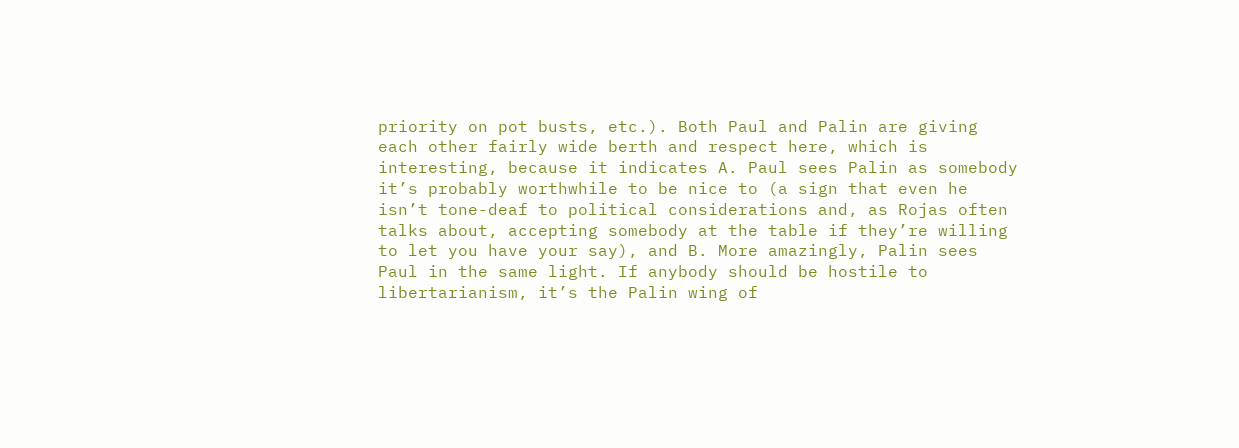priority on pot busts, etc.). Both Paul and Palin are giving each other fairly wide berth and respect here, which is interesting, because it indicates A. Paul sees Palin as somebody it’s probably worthwhile to be nice to (a sign that even he isn’t tone-deaf to political considerations and, as Rojas often talks about, accepting somebody at the table if they’re willing to let you have your say), and B. More amazingly, Palin sees Paul in the same light. If anybody should be hostile to libertarianism, it’s the Palin wing of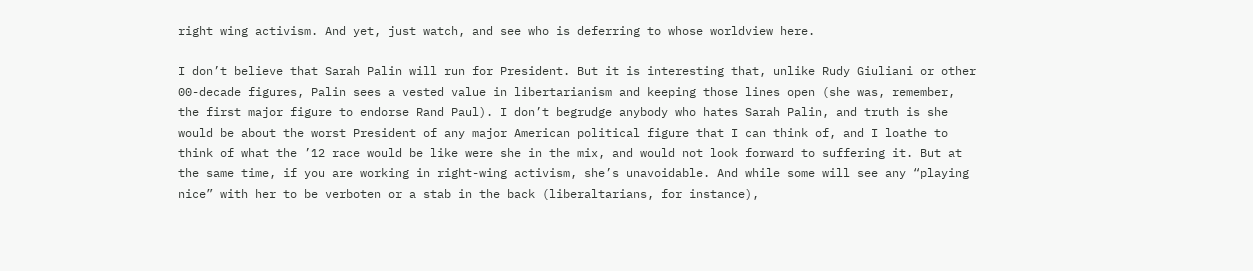right wing activism. And yet, just watch, and see who is deferring to whose worldview here.

I don’t believe that Sarah Palin will run for President. But it is interesting that, unlike Rudy Giuliani or other 00-decade figures, Palin sees a vested value in libertarianism and keeping those lines open (she was, remember, the first major figure to endorse Rand Paul). I don’t begrudge anybody who hates Sarah Palin, and truth is she would be about the worst President of any major American political figure that I can think of, and I loathe to think of what the ’12 race would be like were she in the mix, and would not look forward to suffering it. But at the same time, if you are working in right-wing activism, she’s unavoidable. And while some will see any “playing nice” with her to be verboten or a stab in the back (liberaltarians, for instance),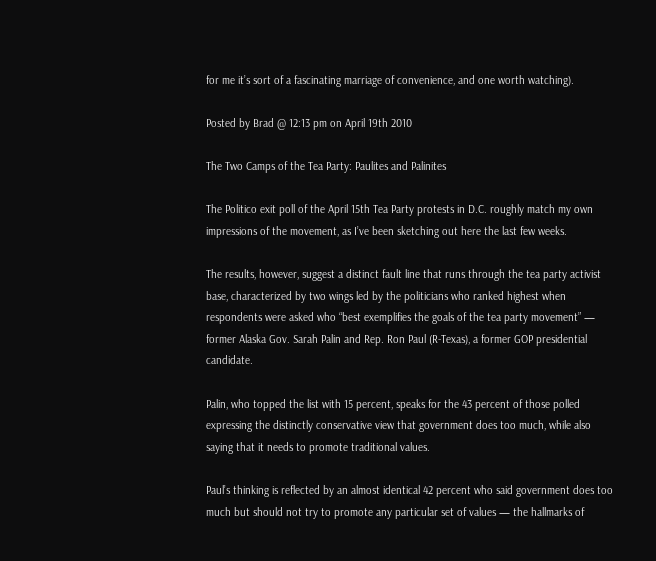for me it’s sort of a fascinating marriage of convenience, and one worth watching).

Posted by Brad @ 12:13 pm on April 19th 2010

The Two Camps of the Tea Party: Paulites and Palinites

The Politico exit poll of the April 15th Tea Party protests in D.C. roughly match my own impressions of the movement, as I’ve been sketching out here the last few weeks.

The results, however, suggest a distinct fault line that runs through the tea party activist base, characterized by two wings led by the politicians who ranked highest when respondents were asked who “best exemplifies the goals of the tea party movement” — former Alaska Gov. Sarah Palin and Rep. Ron Paul (R-Texas), a former GOP presidential candidate.

Palin, who topped the list with 15 percent, speaks for the 43 percent of those polled expressing the distinctly conservative view that government does too much, while also saying that it needs to promote traditional values.

Paul’s thinking is reflected by an almost identical 42 percent who said government does too much but should not try to promote any particular set of values — the hallmarks of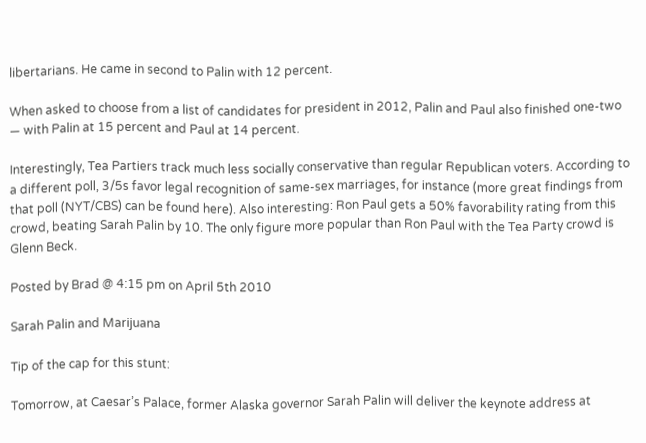libertarians. He came in second to Palin with 12 percent.

When asked to choose from a list of candidates for president in 2012, Palin and Paul also finished one-two — with Palin at 15 percent and Paul at 14 percent.

Interestingly, Tea Partiers track much less socially conservative than regular Republican voters. According to a different poll, 3/5s favor legal recognition of same-sex marriages, for instance (more great findings from that poll (NYT/CBS) can be found here). Also interesting: Ron Paul gets a 50% favorability rating from this crowd, beating Sarah Palin by 10. The only figure more popular than Ron Paul with the Tea Party crowd is Glenn Beck.

Posted by Brad @ 4:15 pm on April 5th 2010

Sarah Palin and Marijuana

Tip of the cap for this stunt:

Tomorrow, at Caesar’s Palace, former Alaska governor Sarah Palin will deliver the keynote address at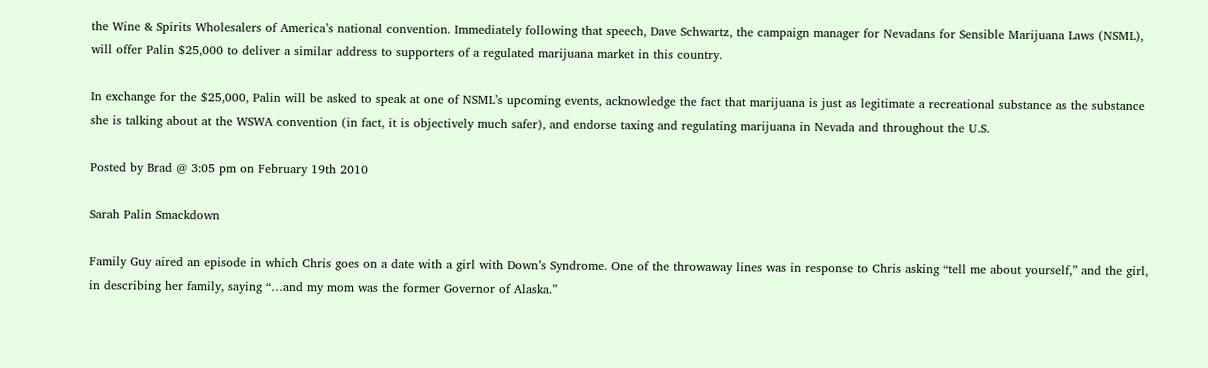the Wine & Spirits Wholesalers of America’s national convention. Immediately following that speech, Dave Schwartz, the campaign manager for Nevadans for Sensible Marijuana Laws (NSML), will offer Palin $25,000 to deliver a similar address to supporters of a regulated marijuana market in this country.

In exchange for the $25,000, Palin will be asked to speak at one of NSML’s upcoming events, acknowledge the fact that marijuana is just as legitimate a recreational substance as the substance she is talking about at the WSWA convention (in fact, it is objectively much safer), and endorse taxing and regulating marijuana in Nevada and throughout the U.S.

Posted by Brad @ 3:05 pm on February 19th 2010

Sarah Palin Smackdown

Family Guy aired an episode in which Chris goes on a date with a girl with Down’s Syndrome. One of the throwaway lines was in response to Chris asking “tell me about yourself,” and the girl, in describing her family, saying “…and my mom was the former Governor of Alaska.”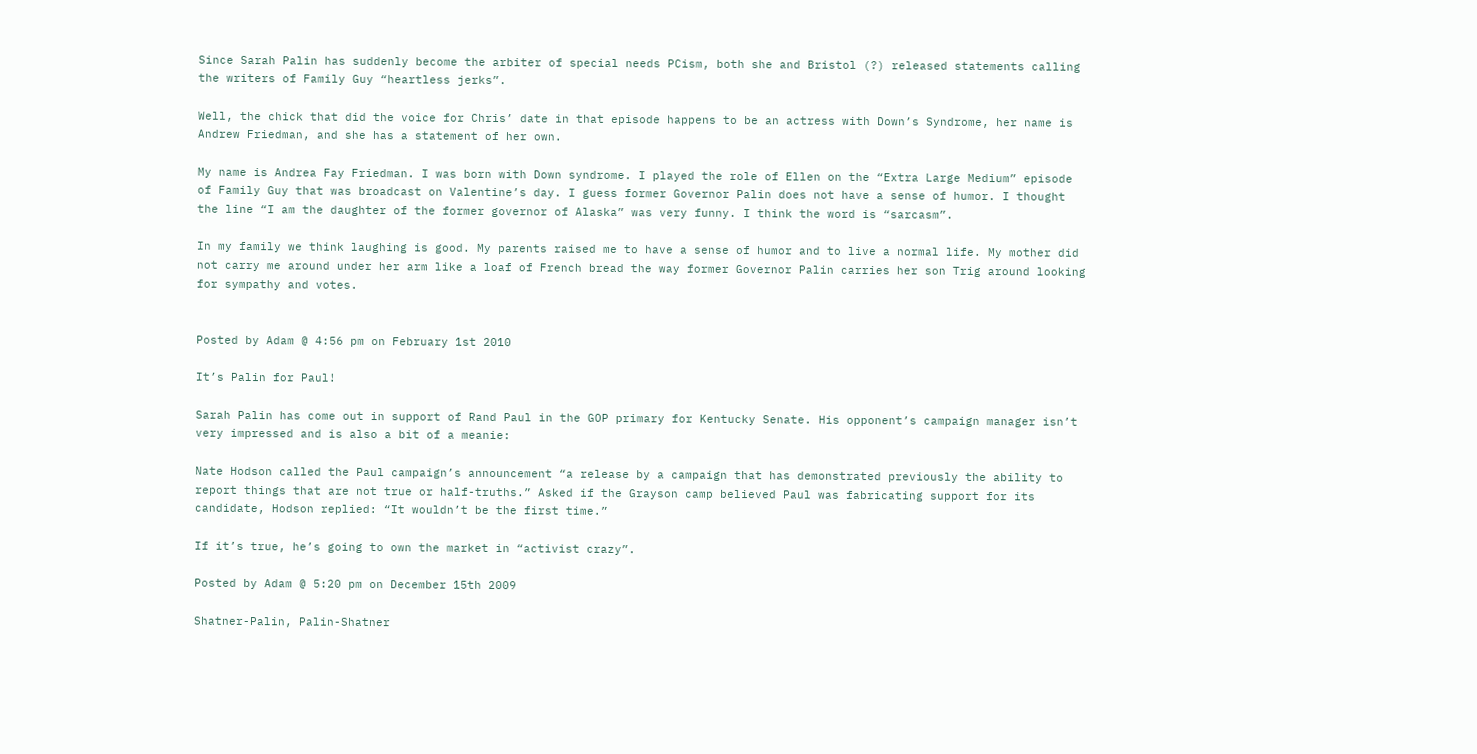Since Sarah Palin has suddenly become the arbiter of special needs PCism, both she and Bristol (?) released statements calling the writers of Family Guy “heartless jerks”.

Well, the chick that did the voice for Chris’ date in that episode happens to be an actress with Down’s Syndrome, her name is Andrew Friedman, and she has a statement of her own.

My name is Andrea Fay Friedman. I was born with Down syndrome. I played the role of Ellen on the “Extra Large Medium” episode of Family Guy that was broadcast on Valentine’s day. I guess former Governor Palin does not have a sense of humor. I thought the line “I am the daughter of the former governor of Alaska” was very funny. I think the word is “sarcasm”.

In my family we think laughing is good. My parents raised me to have a sense of humor and to live a normal life. My mother did not carry me around under her arm like a loaf of French bread the way former Governor Palin carries her son Trig around looking for sympathy and votes.


Posted by Adam @ 4:56 pm on February 1st 2010

It’s Palin for Paul!

Sarah Palin has come out in support of Rand Paul in the GOP primary for Kentucky Senate. His opponent’s campaign manager isn’t very impressed and is also a bit of a meanie:

Nate Hodson called the Paul campaign’s announcement “a release by a campaign that has demonstrated previously the ability to report things that are not true or half-truths.” Asked if the Grayson camp believed Paul was fabricating support for its candidate, Hodson replied: “It wouldn’t be the first time.”

If it’s true, he’s going to own the market in “activist crazy”.

Posted by Adam @ 5:20 pm on December 15th 2009

Shatner-Palin, Palin-Shatner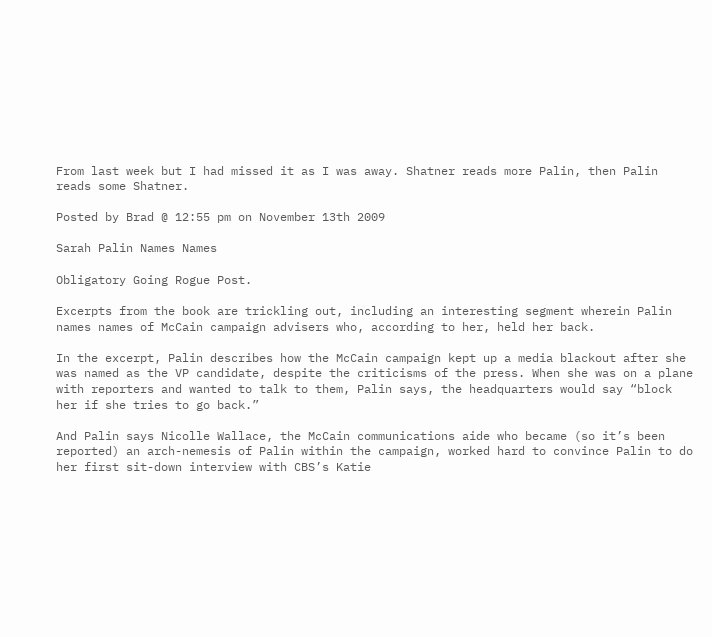From last week but I had missed it as I was away. Shatner reads more Palin, then Palin reads some Shatner.

Posted by Brad @ 12:55 pm on November 13th 2009

Sarah Palin Names Names

Obligatory Going Rogue Post.

Excerpts from the book are trickling out, including an interesting segment wherein Palin names names of McCain campaign advisers who, according to her, held her back.

In the excerpt, Palin describes how the McCain campaign kept up a media blackout after she was named as the VP candidate, despite the criticisms of the press. When she was on a plane with reporters and wanted to talk to them, Palin says, the headquarters would say “block her if she tries to go back.”

And Palin says Nicolle Wallace, the McCain communications aide who became (so it’s been reported) an arch-nemesis of Palin within the campaign, worked hard to convince Palin to do her first sit-down interview with CBS’s Katie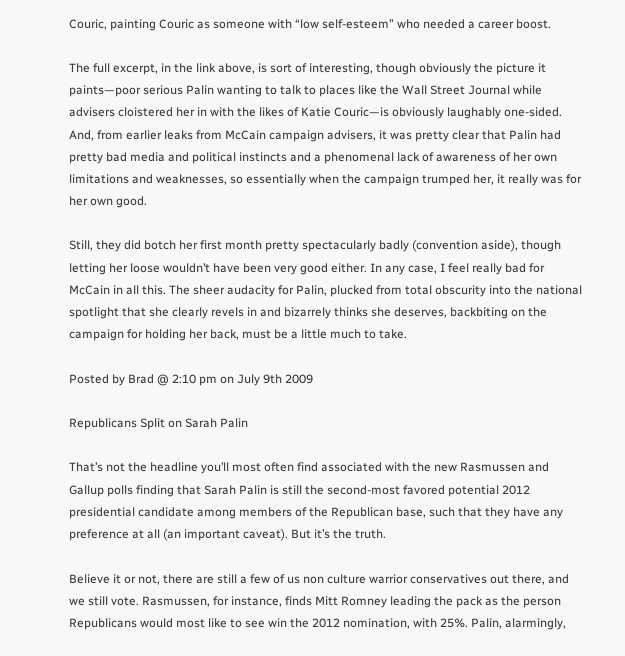Couric, painting Couric as someone with “low self-esteem” who needed a career boost.

The full excerpt, in the link above, is sort of interesting, though obviously the picture it paints—poor serious Palin wanting to talk to places like the Wall Street Journal while advisers cloistered her in with the likes of Katie Couric—is obviously laughably one-sided. And, from earlier leaks from McCain campaign advisers, it was pretty clear that Palin had pretty bad media and political instincts and a phenomenal lack of awareness of her own limitations and weaknesses, so essentially when the campaign trumped her, it really was for her own good.

Still, they did botch her first month pretty spectacularly badly (convention aside), though letting her loose wouldn’t have been very good either. In any case, I feel really bad for McCain in all this. The sheer audacity for Palin, plucked from total obscurity into the national spotlight that she clearly revels in and bizarrely thinks she deserves, backbiting on the campaign for holding her back, must be a little much to take.

Posted by Brad @ 2:10 pm on July 9th 2009

Republicans Split on Sarah Palin

That’s not the headline you’ll most often find associated with the new Rasmussen and Gallup polls finding that Sarah Palin is still the second-most favored potential 2012 presidential candidate among members of the Republican base, such that they have any preference at all (an important caveat). But it’s the truth.

Believe it or not, there are still a few of us non culture warrior conservatives out there, and we still vote. Rasmussen, for instance, finds Mitt Romney leading the pack as the person Republicans would most like to see win the 2012 nomination, with 25%. Palin, alarmingly,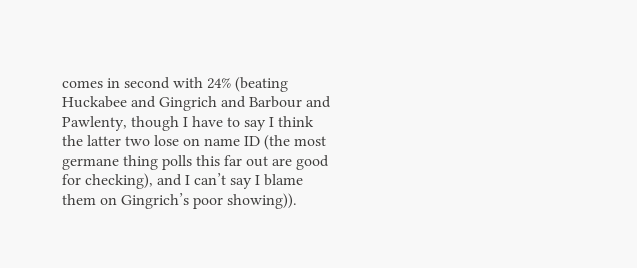comes in second with 24% (beating Huckabee and Gingrich and Barbour and Pawlenty, though I have to say I think the latter two lose on name ID (the most germane thing polls this far out are good for checking), and I can’t say I blame them on Gingrich’s poor showing)).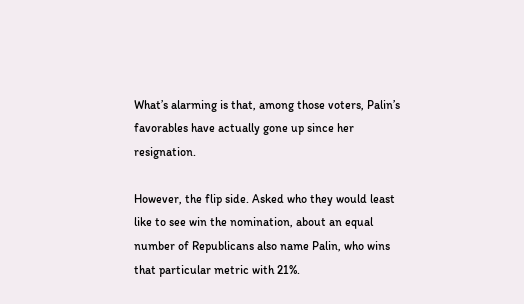What’s alarming is that, among those voters, Palin’s favorables have actually gone up since her resignation.

However, the flip side. Asked who they would least like to see win the nomination, about an equal number of Republicans also name Palin, who wins that particular metric with 21%.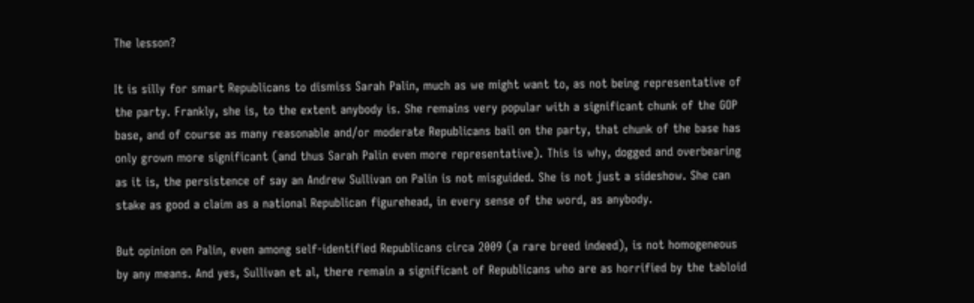The lesson?

It is silly for smart Republicans to dismiss Sarah Palin, much as we might want to, as not being representative of the party. Frankly, she is, to the extent anybody is. She remains very popular with a significant chunk of the GOP base, and of course as many reasonable and/or moderate Republicans bail on the party, that chunk of the base has only grown more significant (and thus Sarah Palin even more representative). This is why, dogged and overbearing as it is, the persistence of say an Andrew Sullivan on Palin is not misguided. She is not just a sideshow. She can stake as good a claim as a national Republican figurehead, in every sense of the word, as anybody.

But opinion on Palin, even among self-identified Republicans circa 2009 (a rare breed indeed), is not homogeneous by any means. And yes, Sullivan et al, there remain a significant of Republicans who are as horrified by the tabloid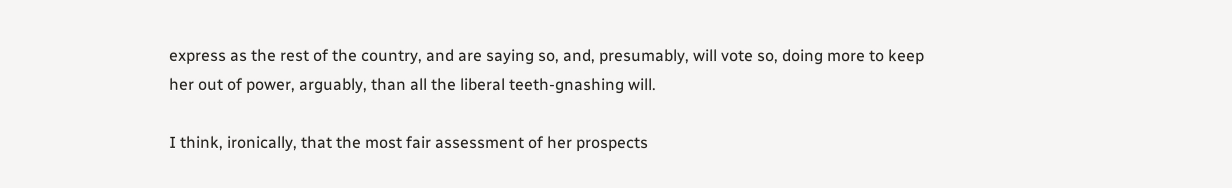express as the rest of the country, and are saying so, and, presumably, will vote so, doing more to keep her out of power, arguably, than all the liberal teeth-gnashing will.

I think, ironically, that the most fair assessment of her prospects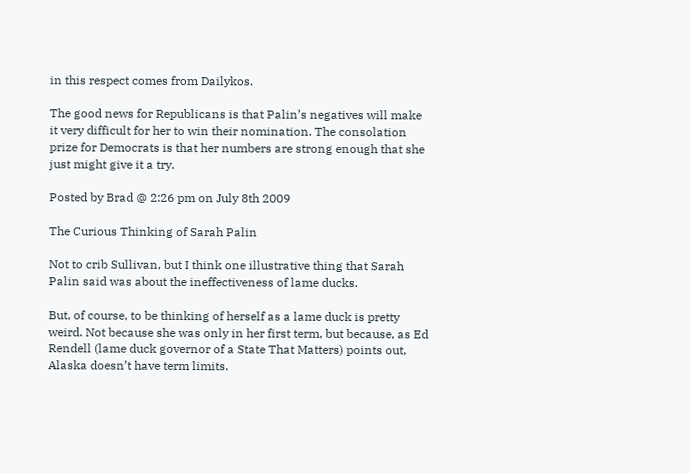in this respect comes from Dailykos.

The good news for Republicans is that Palin’s negatives will make it very difficult for her to win their nomination. The consolation prize for Democrats is that her numbers are strong enough that she just might give it a try.

Posted by Brad @ 2:26 pm on July 8th 2009

The Curious Thinking of Sarah Palin

Not to crib Sullivan, but I think one illustrative thing that Sarah Palin said was about the ineffectiveness of lame ducks.

But, of course, to be thinking of herself as a lame duck is pretty weird. Not because she was only in her first term, but because, as Ed Rendell (lame duck governor of a State That Matters) points out, Alaska doesn’t have term limits.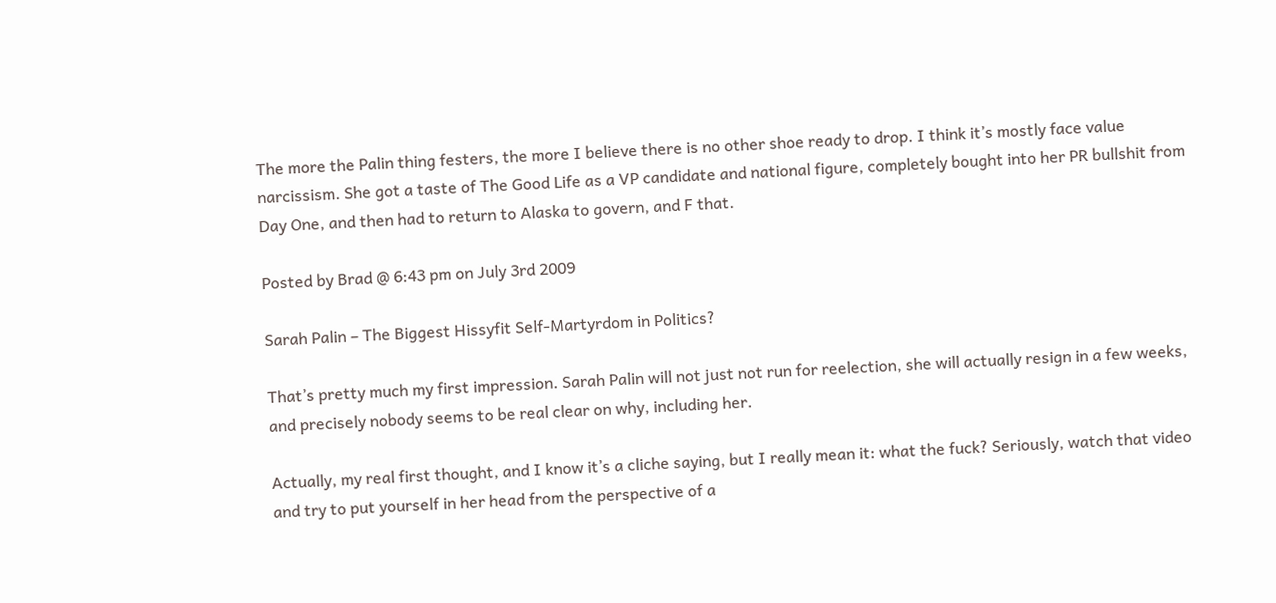The more the Palin thing festers, the more I believe there is no other shoe ready to drop. I think it’s mostly face value narcissism. She got a taste of The Good Life as a VP candidate and national figure, completely bought into her PR bullshit from Day One, and then had to return to Alaska to govern, and F that.

Posted by Brad @ 6:43 pm on July 3rd 2009

Sarah Palin – The Biggest Hissyfit Self-Martyrdom in Politics?

That’s pretty much my first impression. Sarah Palin will not just not run for reelection, she will actually resign in a few weeks, and precisely nobody seems to be real clear on why, including her.

Actually, my real first thought, and I know it’s a cliche saying, but I really mean it: what the fuck? Seriously, watch that video and try to put yourself in her head from the perspective of a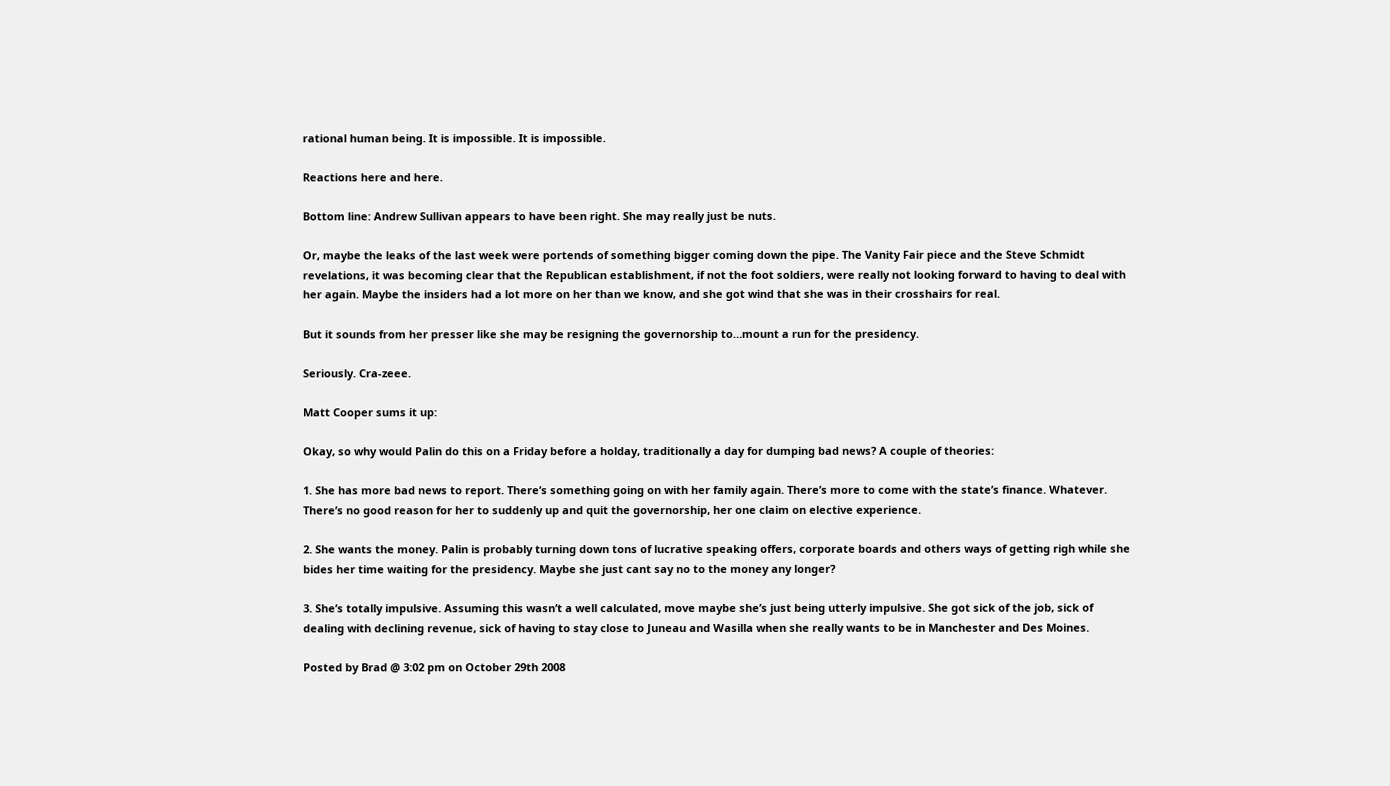rational human being. It is impossible. It is impossible.

Reactions here and here.

Bottom line: Andrew Sullivan appears to have been right. She may really just be nuts.

Or, maybe the leaks of the last week were portends of something bigger coming down the pipe. The Vanity Fair piece and the Steve Schmidt revelations, it was becoming clear that the Republican establishment, if not the foot soldiers, were really not looking forward to having to deal with her again. Maybe the insiders had a lot more on her than we know, and she got wind that she was in their crosshairs for real.

But it sounds from her presser like she may be resigning the governorship to…mount a run for the presidency.

Seriously. Cra-zeee.

Matt Cooper sums it up:

Okay, so why would Palin do this on a Friday before a holday, traditionally a day for dumping bad news? A couple of theories:

1. She has more bad news to report. There’s something going on with her family again. There’s more to come with the state’s finance. Whatever. There’s no good reason for her to suddenly up and quit the governorship, her one claim on elective experience.

2. She wants the money. Palin is probably turning down tons of lucrative speaking offers, corporate boards and others ways of getting righ while she bides her time waiting for the presidency. Maybe she just cant say no to the money any longer?

3. She’s totally impulsive. Assuming this wasn’t a well calculated, move maybe she’s just being utterly impulsive. She got sick of the job, sick of dealing with declining revenue, sick of having to stay close to Juneau and Wasilla when she really wants to be in Manchester and Des Moines.

Posted by Brad @ 3:02 pm on October 29th 2008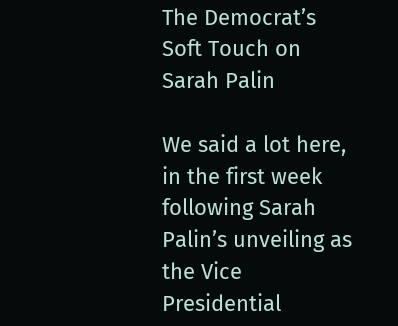The Democrat’s Soft Touch on Sarah Palin

We said a lot here, in the first week following Sarah Palin’s unveiling as the Vice Presidential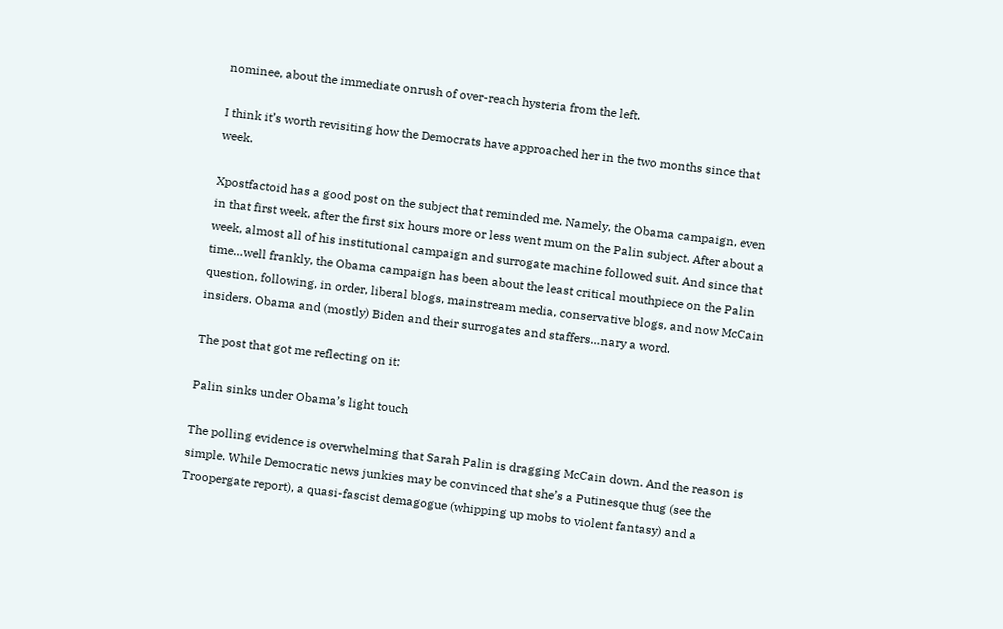nominee, about the immediate onrush of over-reach hysteria from the left.

I think it’s worth revisiting how the Democrats have approached her in the two months since that week.

Xpostfactoid has a good post on the subject that reminded me. Namely, the Obama campaign, even in that first week, after the first six hours more or less went mum on the Palin subject. After about a week, almost all of his institutional campaign and surrogate machine followed suit. And since that time…well frankly, the Obama campaign has been about the least critical mouthpiece on the Palin question, following, in order, liberal blogs, mainstream media, conservative blogs, and now McCain insiders. Obama and (mostly) Biden and their surrogates and staffers…nary a word.

The post that got me reflecting on it:

Palin sinks under Obama’s light touch

The polling evidence is overwhelming that Sarah Palin is dragging McCain down. And the reason is simple. While Democratic news junkies may be convinced that she’s a Putinesque thug (see the Troopergate report), a quasi-fascist demagogue (whipping up mobs to violent fantasy) and a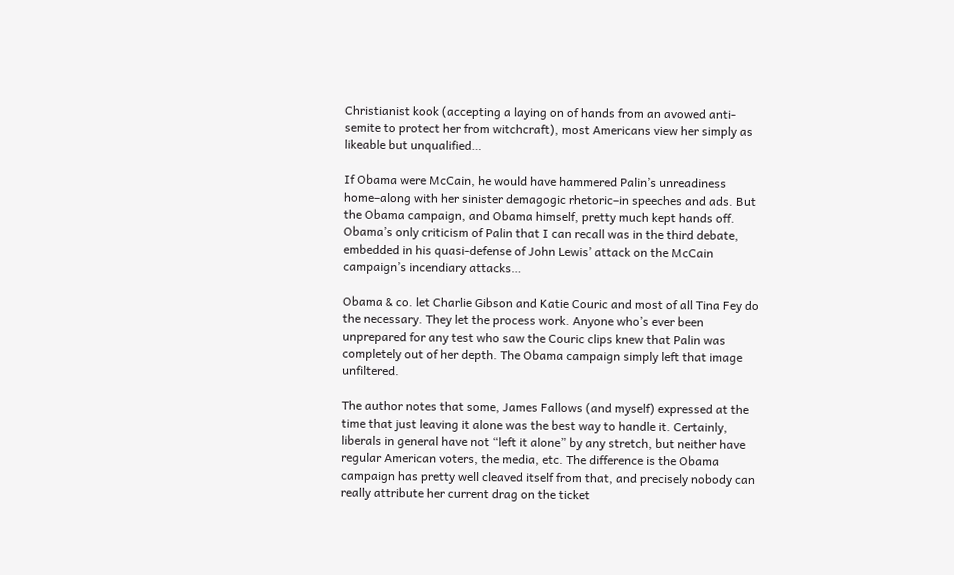Christianist kook (accepting a laying on of hands from an avowed anti-semite to protect her from witchcraft), most Americans view her simply as likeable but unqualified…

If Obama were McCain, he would have hammered Palin’s unreadiness home–along with her sinister demagogic rhetoric–in speeches and ads. But the Obama campaign, and Obama himself, pretty much kept hands off. Obama’s only criticism of Palin that I can recall was in the third debate, embedded in his quasi-defense of John Lewis’ attack on the McCain campaign’s incendiary attacks…

Obama & co. let Charlie Gibson and Katie Couric and most of all Tina Fey do the necessary. They let the process work. Anyone who’s ever been unprepared for any test who saw the Couric clips knew that Palin was completely out of her depth. The Obama campaign simply left that image unfiltered.

The author notes that some, James Fallows (and myself) expressed at the time that just leaving it alone was the best way to handle it. Certainly, liberals in general have not “left it alone” by any stretch, but neither have regular American voters, the media, etc. The difference is the Obama campaign has pretty well cleaved itself from that, and precisely nobody can really attribute her current drag on the ticket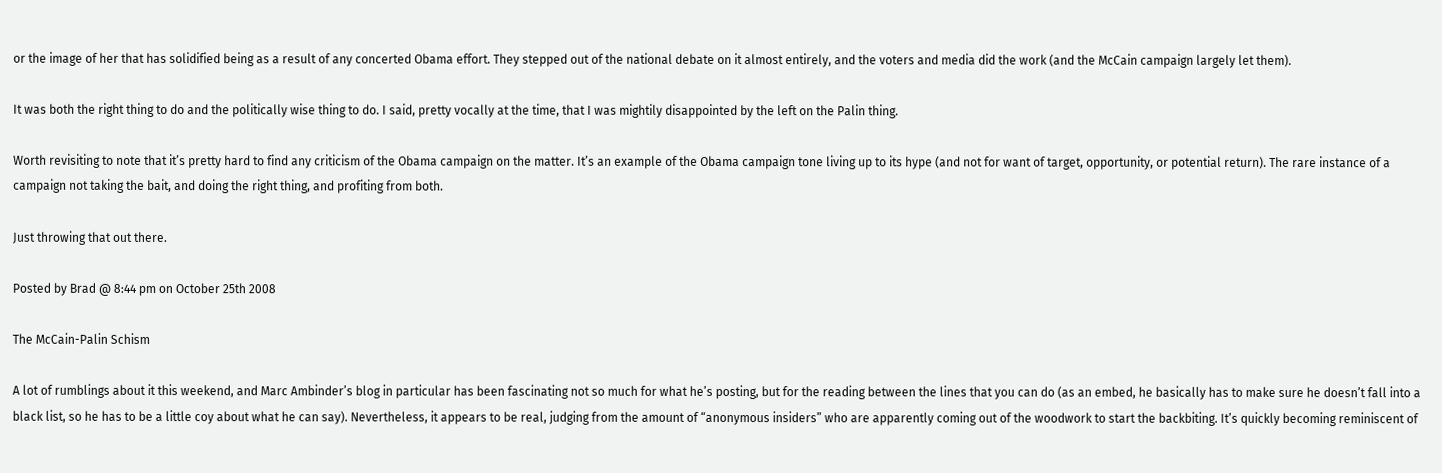or the image of her that has solidified being as a result of any concerted Obama effort. They stepped out of the national debate on it almost entirely, and the voters and media did the work (and the McCain campaign largely let them).

It was both the right thing to do and the politically wise thing to do. I said, pretty vocally at the time, that I was mightily disappointed by the left on the Palin thing.

Worth revisiting to note that it’s pretty hard to find any criticism of the Obama campaign on the matter. It’s an example of the Obama campaign tone living up to its hype (and not for want of target, opportunity, or potential return). The rare instance of a campaign not taking the bait, and doing the right thing, and profiting from both.

Just throwing that out there.

Posted by Brad @ 8:44 pm on October 25th 2008

The McCain-Palin Schism

A lot of rumblings about it this weekend, and Marc Ambinder’s blog in particular has been fascinating not so much for what he’s posting, but for the reading between the lines that you can do (as an embed, he basically has to make sure he doesn’t fall into a black list, so he has to be a little coy about what he can say). Nevertheless, it appears to be real, judging from the amount of “anonymous insiders” who are apparently coming out of the woodwork to start the backbiting. It’s quickly becoming reminiscent of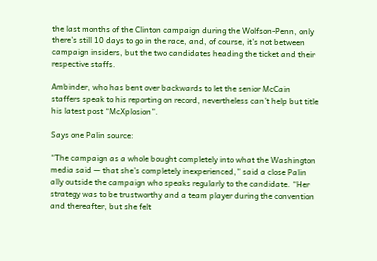the last months of the Clinton campaign during the Wolfson-Penn, only there’s still 10 days to go in the race, and, of course, it’s not between campaign insiders, but the two candidates heading the ticket and their respective staffs.

Ambinder, who has bent over backwards to let the senior McCain staffers speak to his reporting on record, nevertheless can’t help but title his latest post “McXplosion”.

Says one Palin source:

“The campaign as a whole bought completely into what the Washington media said — that she’s completely inexperienced,” said a close Palin ally outside the campaign who speaks regularly to the candidate. “Her strategy was to be trustworthy and a team player during the convention and thereafter, but she felt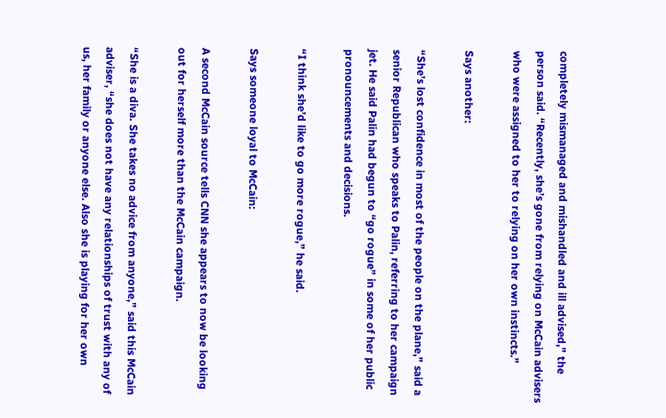completely mismanaged and mishandled and ill advised,” the person said. “Recently, she’s gone from relying on McCain advisers who were assigned to her to relying on her own instincts.”

Says another:

“She’s lost confidence in most of the people on the plane,” said a senior Republican who speaks to Palin, referring to her campaign jet. He said Palin had begun to “go rogue” in some of her public pronouncements and decisions.

“I think she’d like to go more rogue,” he said.

Says someone loyal to McCain:

A second McCain source tells CNN she appears to now be looking out for herself more than the McCain campaign.

“She is a diva. She takes no advice from anyone,” said this McCain adviser, “she does not have any relationships of trust with any of us, her family or anyone else. Also she is playing for her own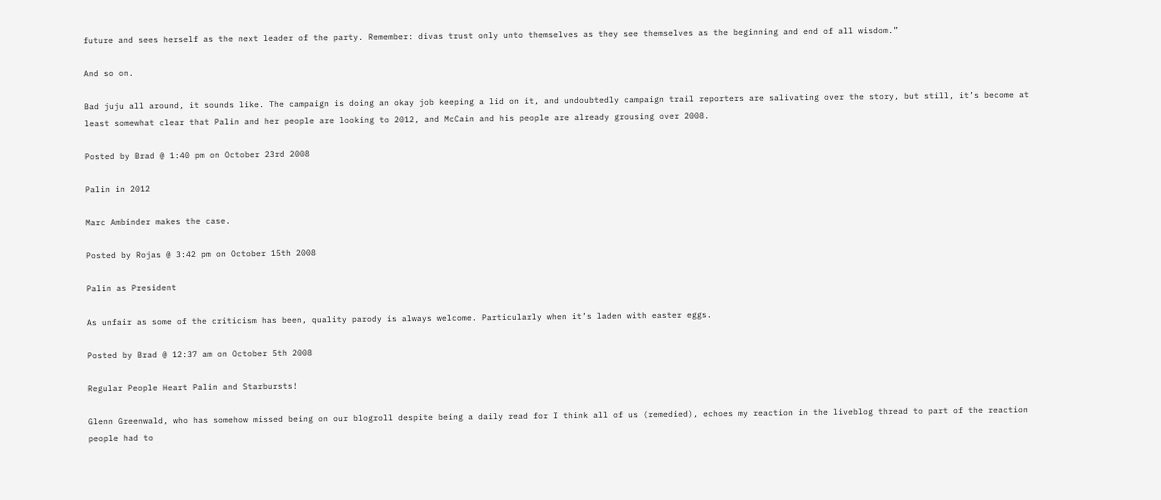future and sees herself as the next leader of the party. Remember: divas trust only unto themselves as they see themselves as the beginning and end of all wisdom.”

And so on.

Bad juju all around, it sounds like. The campaign is doing an okay job keeping a lid on it, and undoubtedly campaign trail reporters are salivating over the story, but still, it’s become at least somewhat clear that Palin and her people are looking to 2012, and McCain and his people are already grousing over 2008.

Posted by Brad @ 1:40 pm on October 23rd 2008

Palin in 2012

Marc Ambinder makes the case.

Posted by Rojas @ 3:42 pm on October 15th 2008

Palin as President

As unfair as some of the criticism has been, quality parody is always welcome. Particularly when it’s laden with easter eggs.

Posted by Brad @ 12:37 am on October 5th 2008

Regular People Heart Palin and Starbursts!

Glenn Greenwald, who has somehow missed being on our blogroll despite being a daily read for I think all of us (remedied), echoes my reaction in the liveblog thread to part of the reaction people had to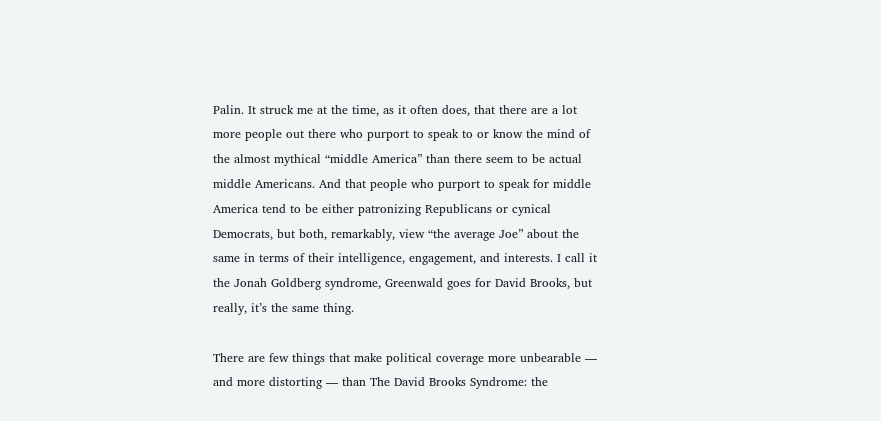Palin. It struck me at the time, as it often does, that there are a lot more people out there who purport to speak to or know the mind of the almost mythical “middle America” than there seem to be actual middle Americans. And that people who purport to speak for middle America tend to be either patronizing Republicans or cynical Democrats, but both, remarkably, view “the average Joe” about the same in terms of their intelligence, engagement, and interests. I call it the Jonah Goldberg syndrome, Greenwald goes for David Brooks, but really, it’s the same thing.

There are few things that make political coverage more unbearable — and more distorting — than The David Brooks Syndrome: the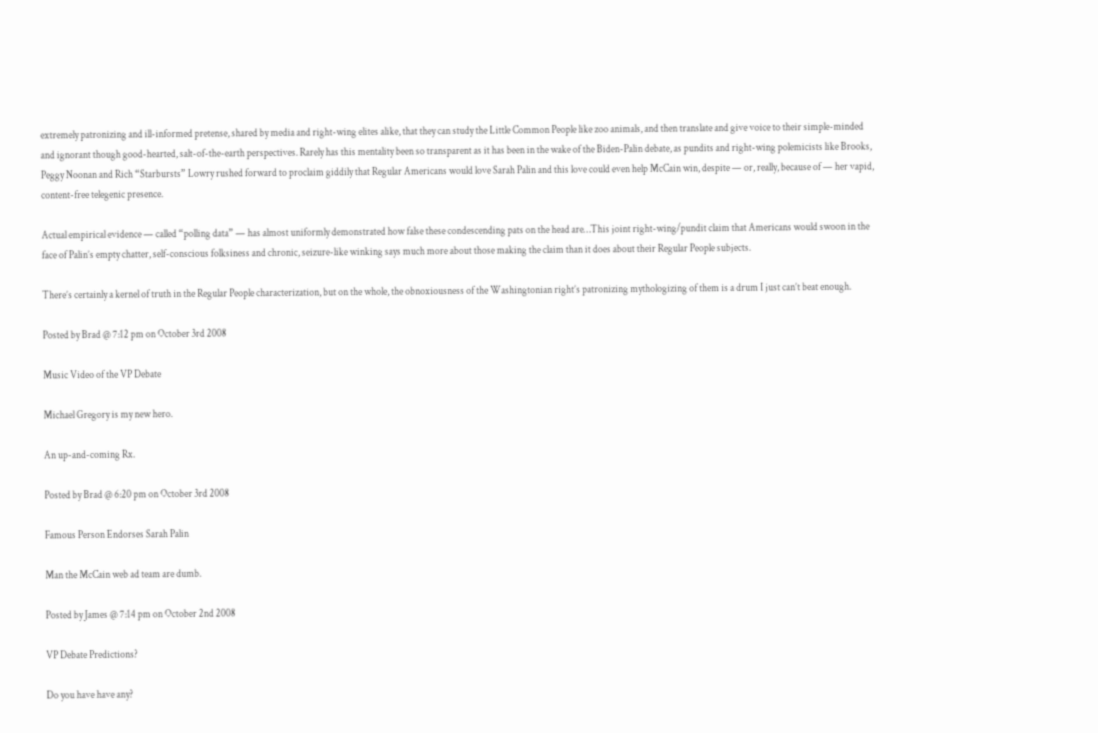extremely patronizing and ill-informed pretense, shared by media and right-wing elites alike, that they can study the Little Common People like zoo animals, and then translate and give voice to their simple-minded and ignorant though good-hearted, salt-of-the-earth perspectives. Rarely has this mentality been so transparent as it has been in the wake of the Biden-Palin debate, as pundits and right-wing polemicists like Brooks, Peggy Noonan and Rich “Starbursts” Lowry rushed forward to proclaim giddily that Regular Americans would love Sarah Palin and this love could even help McCain win, despite — or, really, because of — her vapid, content-free telegenic presence.

Actual empirical evidence — called “polling data” — has almost uniformly demonstrated how false these condescending pats on the head are…This joint right-wing/pundit claim that Americans would swoon in the face of Palin’s empty chatter, self-conscious folksiness and chronic, seizure-like winking says much more about those making the claim than it does about their Regular People subjects.

There’s certainly a kernel of truth in the Regular People characterization, but on the whole, the obnoxiousness of the Washingtonian right’s patronizing mythologizing of them is a drum I just can’t beat enough.

Posted by Brad @ 7:12 pm on October 3rd 2008

Music Video of the VP Debate

Michael Gregory is my new hero.

An up-and-coming Rx.

Posted by Brad @ 6:20 pm on October 3rd 2008

Famous Person Endorses Sarah Palin

Man the McCain web ad team are dumb.

Posted by James @ 7:14 pm on October 2nd 2008

VP Debate Predictions?

Do you have have any?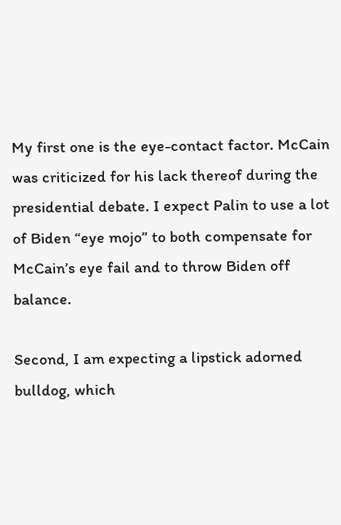My first one is the eye-contact factor. McCain was criticized for his lack thereof during the presidential debate. I expect Palin to use a lot of Biden “eye mojo” to both compensate for McCain’s eye fail and to throw Biden off balance.

Second, I am expecting a lipstick adorned bulldog, which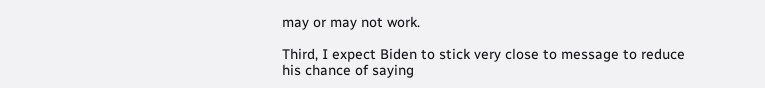may or may not work.

Third, I expect Biden to stick very close to message to reduce his chance of saying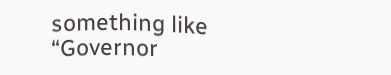something like “Governor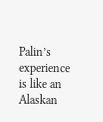Palin’s experience is like an Alaskan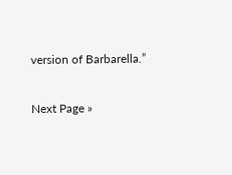version of Barbarella.”

Next Page »